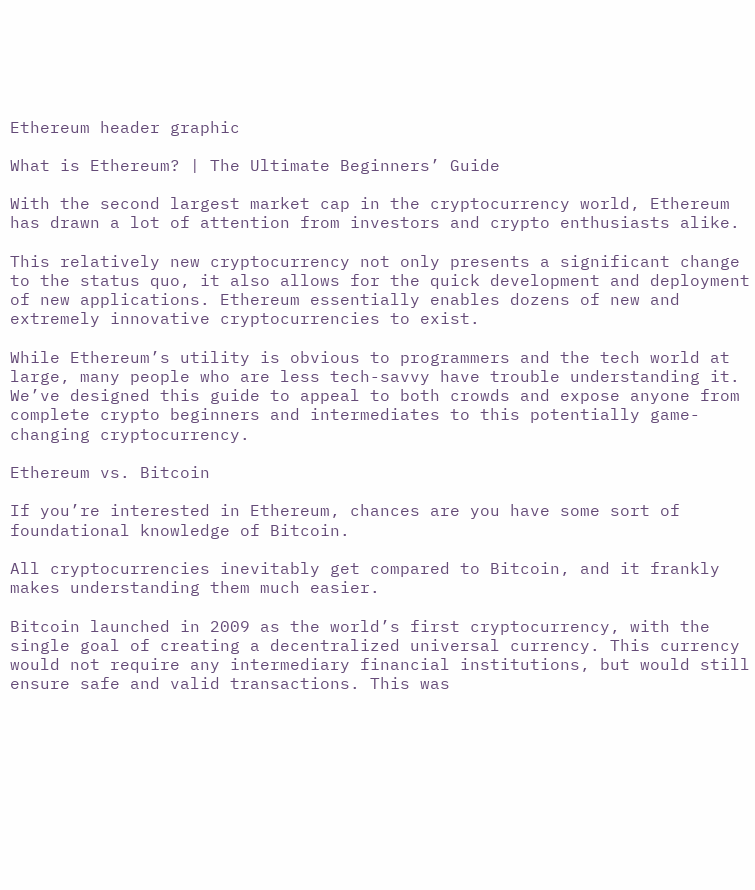Ethereum header graphic

What is Ethereum? | The Ultimate Beginners’ Guide

With the second largest market cap in the cryptocurrency world, Ethereum has drawn a lot of attention from investors and crypto enthusiasts alike.

This relatively new cryptocurrency not only presents a significant change to the status quo, it also allows for the quick development and deployment of new applications. Ethereum essentially enables dozens of new and extremely innovative cryptocurrencies to exist.

While Ethereum’s utility is obvious to programmers and the tech world at large, many people who are less tech-savvy have trouble understanding it. We’ve designed this guide to appeal to both crowds and expose anyone from complete crypto beginners and intermediates to this potentially game-changing cryptocurrency.

Ethereum vs. Bitcoin

If you’re interested in Ethereum, chances are you have some sort of foundational knowledge of Bitcoin.

All cryptocurrencies inevitably get compared to Bitcoin, and it frankly makes understanding them much easier.

Bitcoin launched in 2009 as the world’s first cryptocurrency, with the single goal of creating a decentralized universal currency. This currency would not require any intermediary financial institutions, but would still ensure safe and valid transactions. This was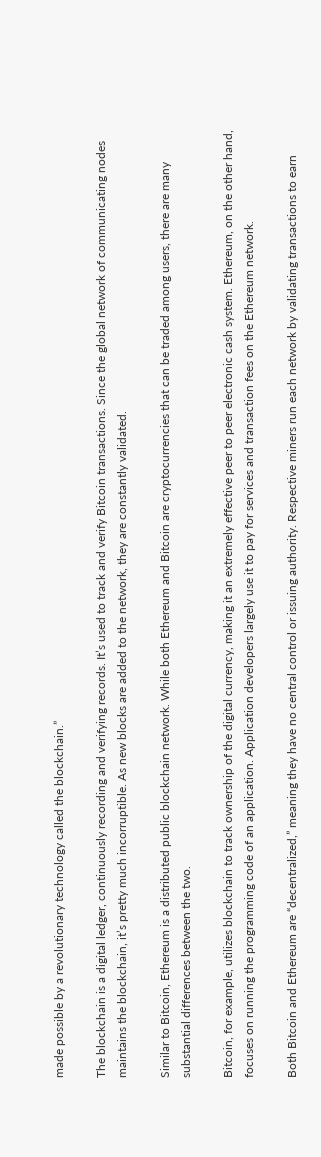made possible by a revolutionary technology called the blockchain.”

The blockchain is a digital ledger, continuously recording and verifying records. It’s used to track and verify Bitcoin transactions. Since the global network of communicating nodes maintains the blockchain, it’s pretty much incorruptible. As new blocks are added to the network, they are constantly validated.

Similar to Bitcoin, Ethereum is a distributed public blockchain network. While both Ethereum and Bitcoin are cryptocurrencies that can be traded among users, there are many substantial differences between the two.

Bitcoin, for example, utilizes blockchain to track ownership of the digital currency, making it an extremely effective peer to peer electronic cash system. Ethereum, on the other hand, focuses on running the programming code of an application. Application developers largely use it to pay for services and transaction fees on the Ethereum network.

Both Bitcoin and Ethereum are “decentralized,” meaning they have no central control or issuing authority. Respective miners run each network by validating transactions to earn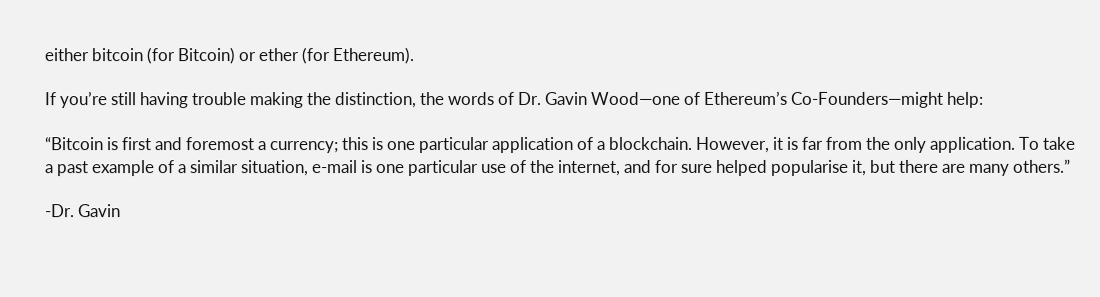either bitcoin (for Bitcoin) or ether (for Ethereum).

If you’re still having trouble making the distinction, the words of Dr. Gavin Wood—one of Ethereum’s Co-Founders—might help:

“Bitcoin is first and foremost a currency; this is one particular application of a blockchain. However, it is far from the only application. To take a past example of a similar situation, e-mail is one particular use of the internet, and for sure helped popularise it, but there are many others.”

-Dr. Gavin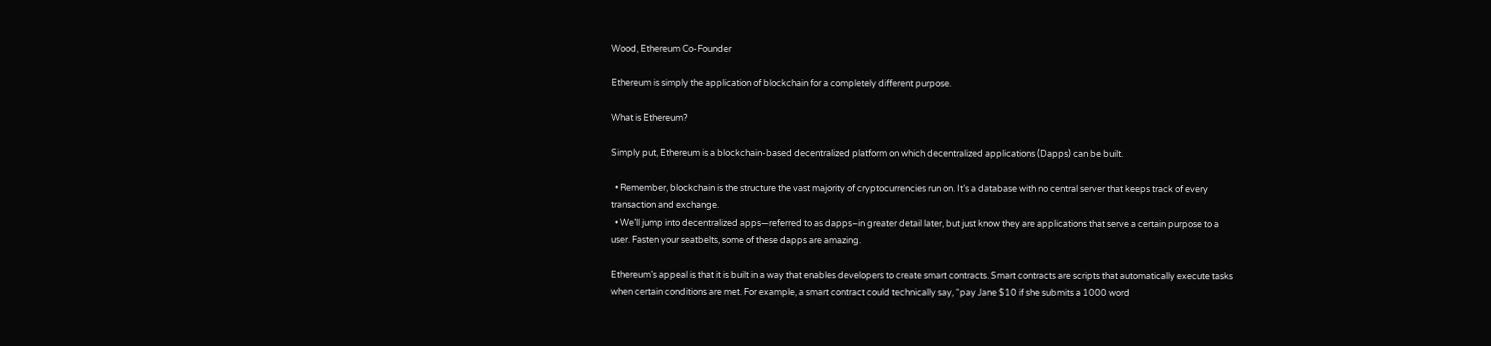Wood, Ethereum Co-Founder

Ethereum is simply the application of blockchain for a completely different purpose.

What is Ethereum?

Simply put, Ethereum is a blockchain-based decentralized platform on which decentralized applications (Dapps) can be built.

  • Remember, blockchain is the structure the vast majority of cryptocurrencies run on. It’s a database with no central server that keeps track of every transaction and exchange.
  • We’ll jump into decentralized apps—referred to as dapps–in greater detail later, but just know they are applications that serve a certain purpose to a user. Fasten your seatbelts, some of these dapps are amazing.

Ethereum’s appeal is that it is built in a way that enables developers to create smart contracts. Smart contracts are scripts that automatically execute tasks when certain conditions are met. For example, a smart contract could technically say, “pay Jane $10 if she submits a 1000 word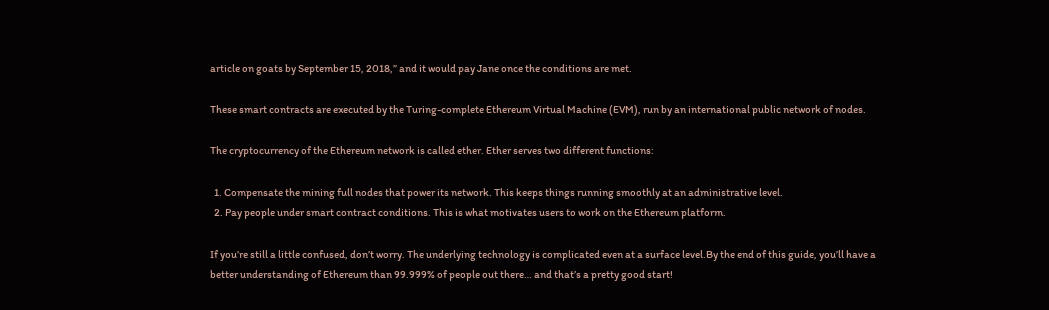article on goats by September 15, 2018,” and it would pay Jane once the conditions are met.

These smart contracts are executed by the Turing-complete Ethereum Virtual Machine (EVM), run by an international public network of nodes.

The cryptocurrency of the Ethereum network is called ether. Ether serves two different functions:

  1. Compensate the mining full nodes that power its network. This keeps things running smoothly at an administrative level.
  2. Pay people under smart contract conditions. This is what motivates users to work on the Ethereum platform.

If you’re still a little confused, don’t worry. The underlying technology is complicated even at a surface level.By the end of this guide, you’ll have a better understanding of Ethereum than 99.999% of people out there… and that’s a pretty good start!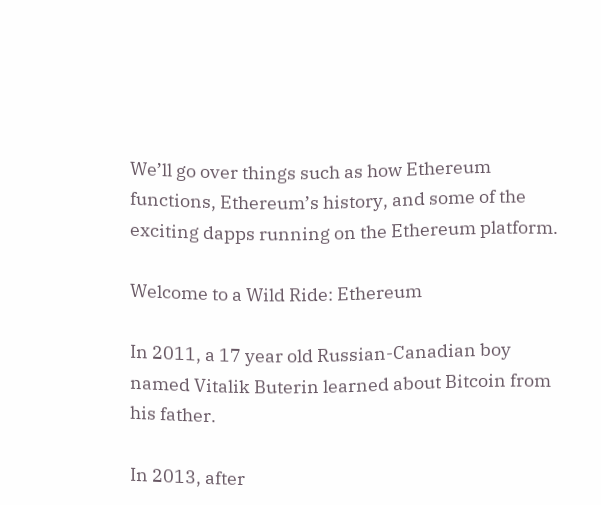We’ll go over things such as how Ethereum functions, Ethereum’s history, and some of the exciting dapps running on the Ethereum platform.

Welcome to a Wild Ride: Ethereum

In 2011, a 17 year old Russian-Canadian boy named Vitalik Buterin learned about Bitcoin from his father.

In 2013, after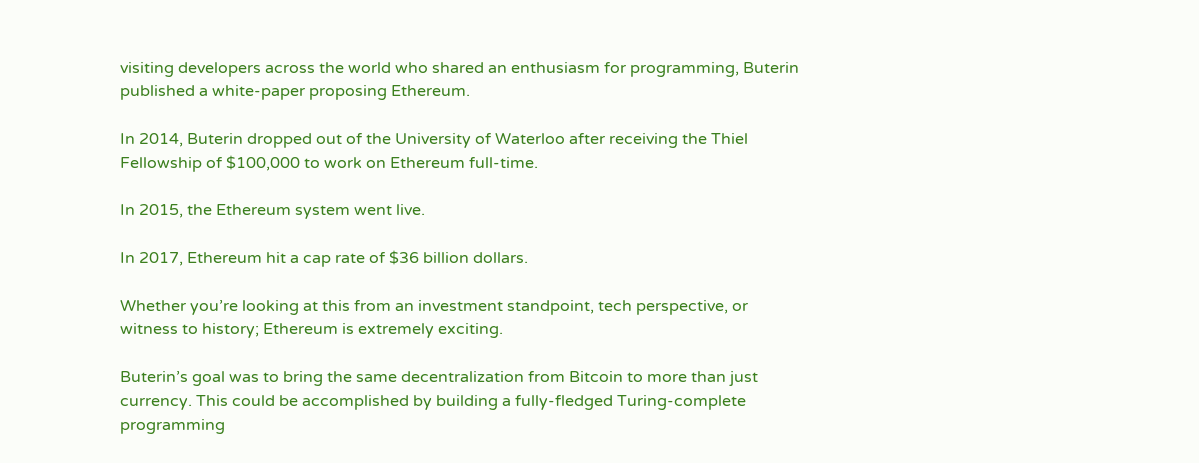visiting developers across the world who shared an enthusiasm for programming, Buterin published a white-paper proposing Ethereum.

In 2014, Buterin dropped out of the University of Waterloo after receiving the Thiel Fellowship of $100,000 to work on Ethereum full-time.

In 2015, the Ethereum system went live.

In 2017, Ethereum hit a cap rate of $36 billion dollars.

Whether you’re looking at this from an investment standpoint, tech perspective, or witness to history; Ethereum is extremely exciting.

Buterin’s goal was to bring the same decentralization from Bitcoin to more than just currency. This could be accomplished by building a fully-fledged Turing-complete programming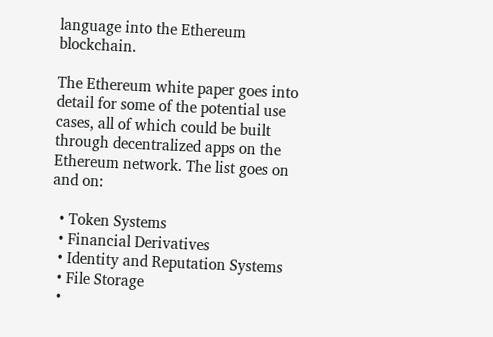language into the Ethereum blockchain.

The Ethereum white paper goes into detail for some of the potential use cases, all of which could be built through decentralized apps on the Ethereum network. The list goes on and on:

  • Token Systems
  • Financial Derivatives
  • Identity and Reputation Systems
  • File Storage
  •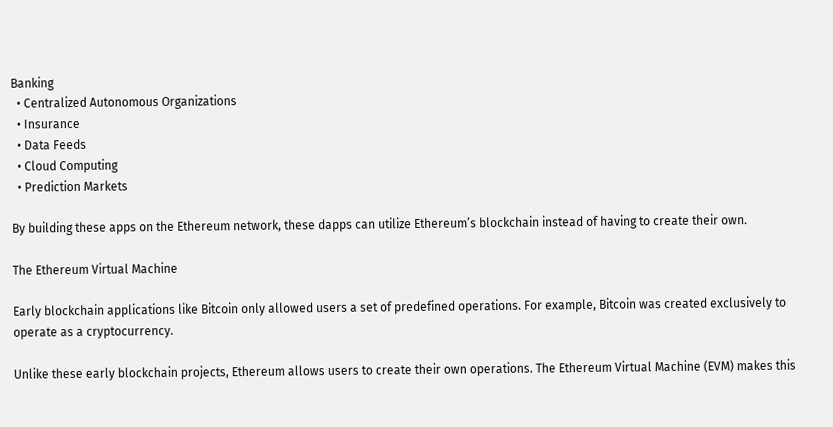Banking
  • Centralized Autonomous Organizations
  • Insurance
  • Data Feeds
  • Cloud Computing
  • Prediction Markets

By building these apps on the Ethereum network, these dapps can utilize Ethereum’s blockchain instead of having to create their own.

The Ethereum Virtual Machine

Early blockchain applications like Bitcoin only allowed users a set of predefined operations. For example, Bitcoin was created exclusively to operate as a cryptocurrency.

Unlike these early blockchain projects, Ethereum allows users to create their own operations. The Ethereum Virtual Machine (EVM) makes this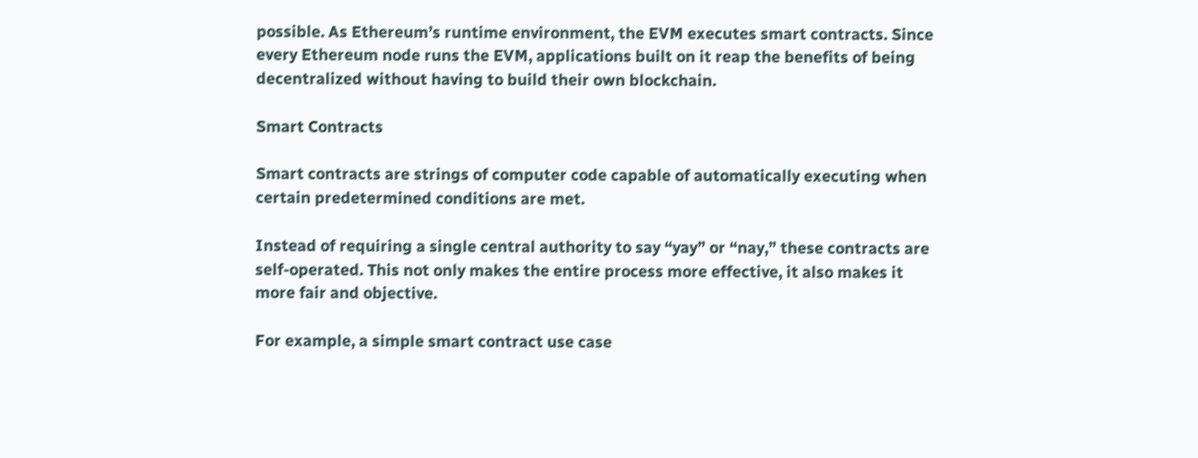possible. As Ethereum’s runtime environment, the EVM executes smart contracts. Since every Ethereum node runs the EVM, applications built on it reap the benefits of being decentralized without having to build their own blockchain.

Smart Contracts

Smart contracts are strings of computer code capable of automatically executing when certain predetermined conditions are met.

Instead of requiring a single central authority to say “yay” or “nay,” these contracts are self-operated. This not only makes the entire process more effective, it also makes it more fair and objective.

For example, a simple smart contract use case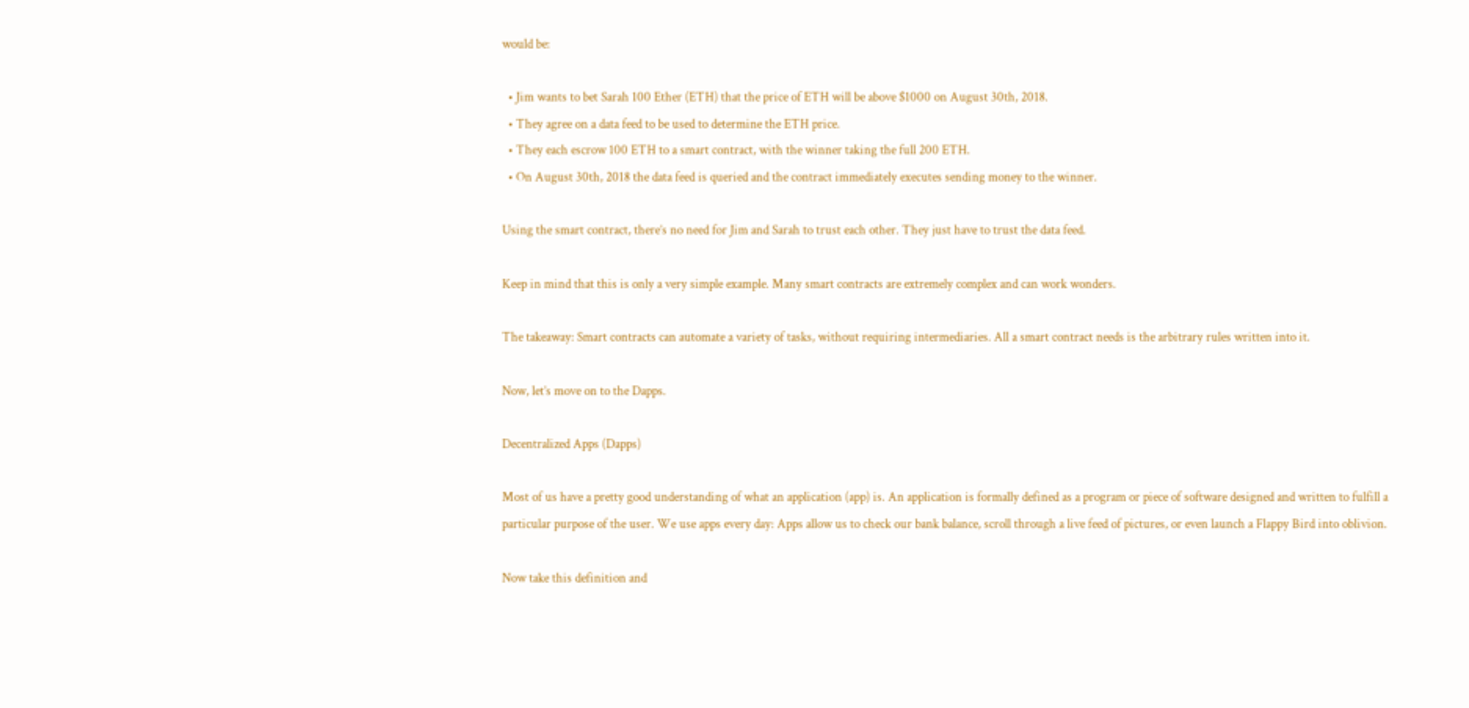would be:

  • Jim wants to bet Sarah 100 Ether (ETH) that the price of ETH will be above $1000 on August 30th, 2018.
  • They agree on a data feed to be used to determine the ETH price.
  • They each escrow 100 ETH to a smart contract, with the winner taking the full 200 ETH.
  • On August 30th, 2018 the data feed is queried and the contract immediately executes sending money to the winner.

Using the smart contract, there’s no need for Jim and Sarah to trust each other. They just have to trust the data feed.

Keep in mind that this is only a very simple example. Many smart contracts are extremely complex and can work wonders.

The takeaway: Smart contracts can automate a variety of tasks, without requiring intermediaries. All a smart contract needs is the arbitrary rules written into it.

Now, let’s move on to the Dapps.

Decentralized Apps (Dapps)

Most of us have a pretty good understanding of what an application (app) is. An application is formally defined as a program or piece of software designed and written to fulfill a particular purpose of the user. We use apps every day: Apps allow us to check our bank balance, scroll through a live feed of pictures, or even launch a Flappy Bird into oblivion.

Now take this definition and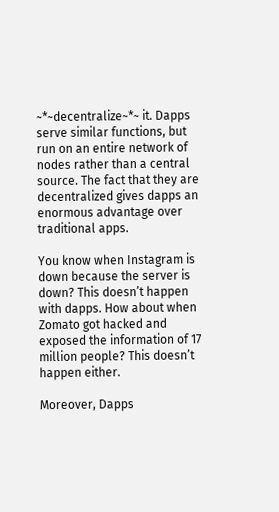~*~decentralize~*~ it. Dapps serve similar functions, but run on an entire network of nodes rather than a central source. The fact that they are decentralized gives dapps an enormous advantage over traditional apps.

You know when Instagram is down because the server is down? This doesn’t happen with dapps. How about when Zomato got hacked and exposed the information of 17 million people? This doesn’t happen either.

Moreover, Dapps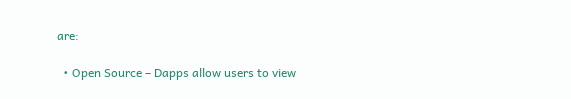are:

  • Open Source – Dapps allow users to view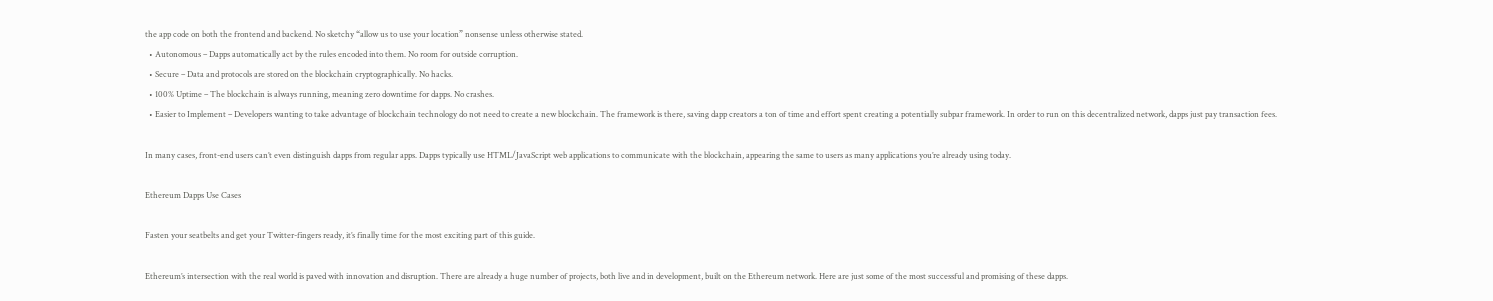the app code on both the frontend and backend. No sketchy “allow us to use your location” nonsense unless otherwise stated.
  • Autonomous – Dapps automatically act by the rules encoded into them. No room for outside corruption.
  • Secure – Data and protocols are stored on the blockchain cryptographically. No hacks.
  • 100% Uptime – The blockchain is always running, meaning zero downtime for dapps. No crashes.
  • Easier to Implement – Developers wanting to take advantage of blockchain technology do not need to create a new blockchain. The framework is there, saving dapp creators a ton of time and effort spent creating a potentially subpar framework. In order to run on this decentralized network, dapps just pay transaction fees.

In many cases, front-end users can’t even distinguish dapps from regular apps. Dapps typically use HTML/JavaScript web applications to communicate with the blockchain, appearing the same to users as many applications you’re already using today.

Ethereum Dapps Use Cases

Fasten your seatbelts and get your Twitter-fingers ready, it’s finally time for the most exciting part of this guide.

Ethereum’s intersection with the real world is paved with innovation and disruption. There are already a huge number of projects, both live and in development, built on the Ethereum network. Here are just some of the most successful and promising of these dapps.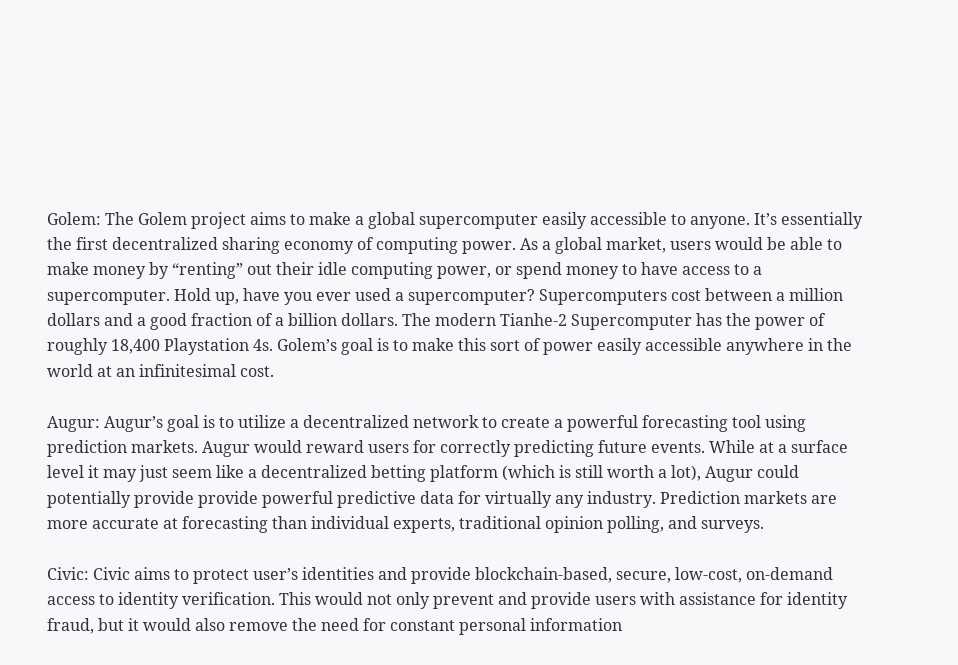Golem: The Golem project aims to make a global supercomputer easily accessible to anyone. It’s essentially the first decentralized sharing economy of computing power. As a global market, users would be able to make money by “renting” out their idle computing power, or spend money to have access to a supercomputer. Hold up, have you ever used a supercomputer? Supercomputers cost between a million dollars and a good fraction of a billion dollars. The modern Tianhe-2 Supercomputer has the power of roughly 18,400 Playstation 4s. Golem’s goal is to make this sort of power easily accessible anywhere in the world at an infinitesimal cost.

Augur: Augur’s goal is to utilize a decentralized network to create a powerful forecasting tool using prediction markets. Augur would reward users for correctly predicting future events. While at a surface level it may just seem like a decentralized betting platform (which is still worth a lot), Augur could potentially provide provide powerful predictive data for virtually any industry. Prediction markets are more accurate at forecasting than individual experts, traditional opinion polling, and surveys.

Civic: Civic aims to protect user’s identities and provide blockchain-based, secure, low-cost, on-demand access to identity verification. This would not only prevent and provide users with assistance for identity fraud, but it would also remove the need for constant personal information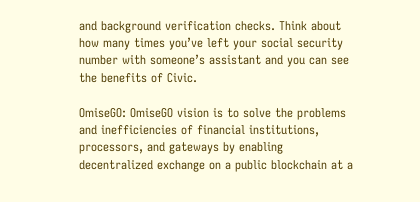and background verification checks. Think about how many times you’ve left your social security number with someone’s assistant and you can see the benefits of Civic.

OmiseGO: OmiseGO vision is to solve the problems and inefficiencies of financial institutions, processors, and gateways by enabling decentralized exchange on a public blockchain at a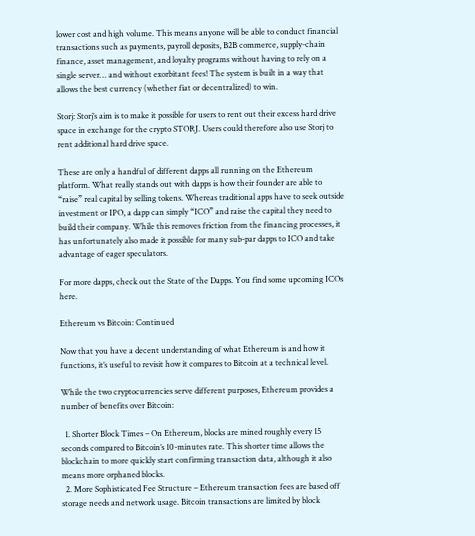lower cost and high volume. This means anyone will be able to conduct financial transactions such as payments, payroll deposits, B2B commerce, supply-chain finance, asset management, and loyalty programs without having to rely on a single server… and without exorbitant fees! The system is built in a way that allows the best currency (whether fiat or decentralized) to win.

Storj: Storj’s aim is to make it possible for users to rent out their excess hard drive space in exchange for the crypto STORJ. Users could therefore also use Storj to rent additional hard drive space.

These are only a handful of different dapps all running on the Ethereum platform. What really stands out with dapps is how their founder are able to “raise” real capital by selling tokens. Whereas traditional apps have to seek outside investment or IPO, a dapp can simply “ICO” and raise the capital they need to build their company. While this removes friction from the financing processes, it has unfortunately also made it possible for many sub-par dapps to ICO and take advantage of eager speculators.

For more dapps, check out the State of the Dapps. You find some upcoming ICOs here.

Ethereum vs Bitcoin: Continued

Now that you have a decent understanding of what Ethereum is and how it functions, it’s useful to revisit how it compares to Bitcoin at a technical level.

While the two cryptocurrencies serve different purposes, Ethereum provides a number of benefits over Bitcoin:

  1. Shorter Block Times – On Ethereum, blocks are mined roughly every 15 seconds compared to Bitcoin’s 10-minutes rate. This shorter time allows the blockchain to more quickly start confirming transaction data, although it also means more orphaned blocks.
  2. More Sophisticated Fee Structure – Ethereum transaction fees are based off storage needs and network usage. Bitcoin transactions are limited by block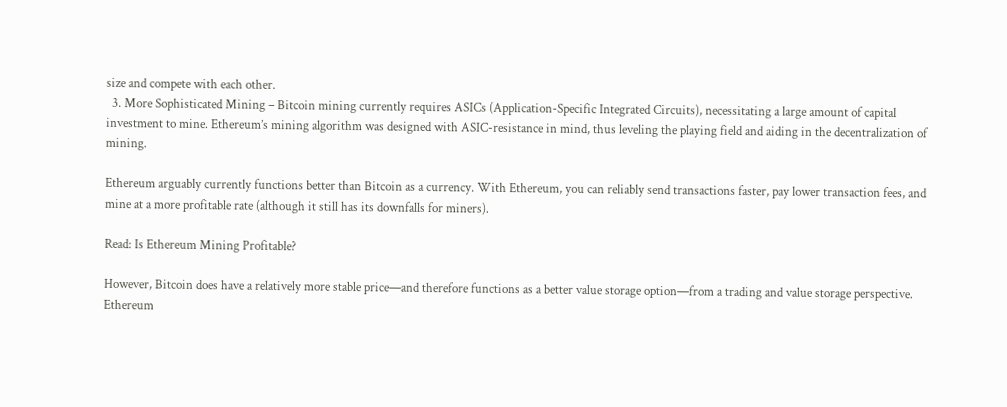size and compete with each other.
  3. More Sophisticated Mining – Bitcoin mining currently requires ASICs (Application-Specific Integrated Circuits), necessitating a large amount of capital investment to mine. Ethereum’s mining algorithm was designed with ASIC-resistance in mind, thus leveling the playing field and aiding in the decentralization of mining.

Ethereum arguably currently functions better than Bitcoin as a currency. With Ethereum, you can reliably send transactions faster, pay lower transaction fees, and mine at a more profitable rate (although it still has its downfalls for miners).

Read: Is Ethereum Mining Profitable?

However, Bitcoin does have a relatively more stable price—and therefore functions as a better value storage option—from a trading and value storage perspective. Ethereum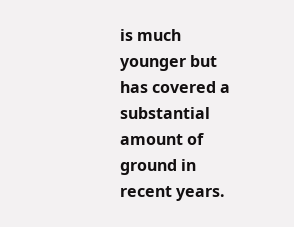is much younger but has covered a substantial amount of ground in recent years.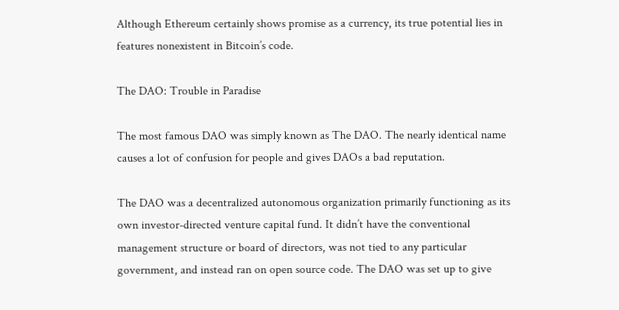Although Ethereum certainly shows promise as a currency, its true potential lies in features nonexistent in Bitcoin’s code.

The DAO: Trouble in Paradise

The most famous DAO was simply known as The DAO. The nearly identical name causes a lot of confusion for people and gives DAOs a bad reputation.

The DAO was a decentralized autonomous organization primarily functioning as its own investor-directed venture capital fund. It didn’t have the conventional management structure or board of directors, was not tied to any particular government, and instead ran on open source code. The DAO was set up to give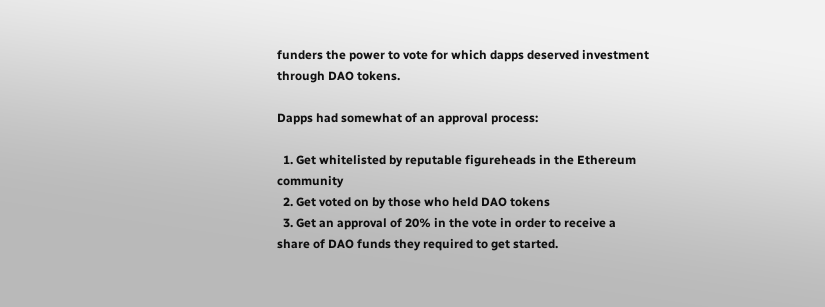funders the power to vote for which dapps deserved investment through DAO tokens.

Dapps had somewhat of an approval process:

  1. Get whitelisted by reputable figureheads in the Ethereum community
  2. Get voted on by those who held DAO tokens
  3. Get an approval of 20% in the vote in order to receive a share of DAO funds they required to get started.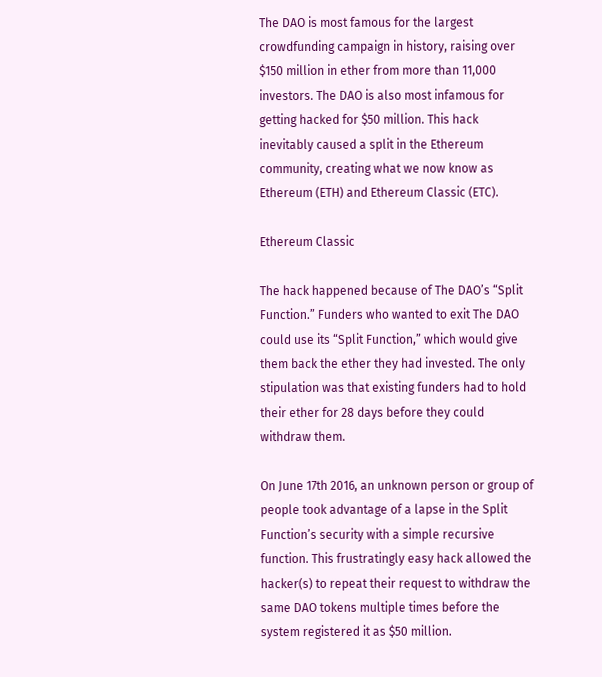The DAO is most famous for the largest crowdfunding campaign in history, raising over $150 million in ether from more than 11,000 investors. The DAO is also most infamous for getting hacked for $50 million. This hack inevitably caused a split in the Ethereum community, creating what we now know as Ethereum (ETH) and Ethereum Classic (ETC).

Ethereum Classic

The hack happened because of The DAO’s “Split Function.” Funders who wanted to exit The DAO could use its “Split Function,” which would give them back the ether they had invested. The only stipulation was that existing funders had to hold their ether for 28 days before they could withdraw them.

On June 17th 2016, an unknown person or group of people took advantage of a lapse in the Split Function’s security with a simple recursive function. This frustratingly easy hack allowed the hacker(s) to repeat their request to withdraw the same DAO tokens multiple times before the system registered it as $50 million.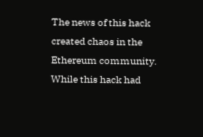The news of this hack created chaos in the Ethereum community. While this hack had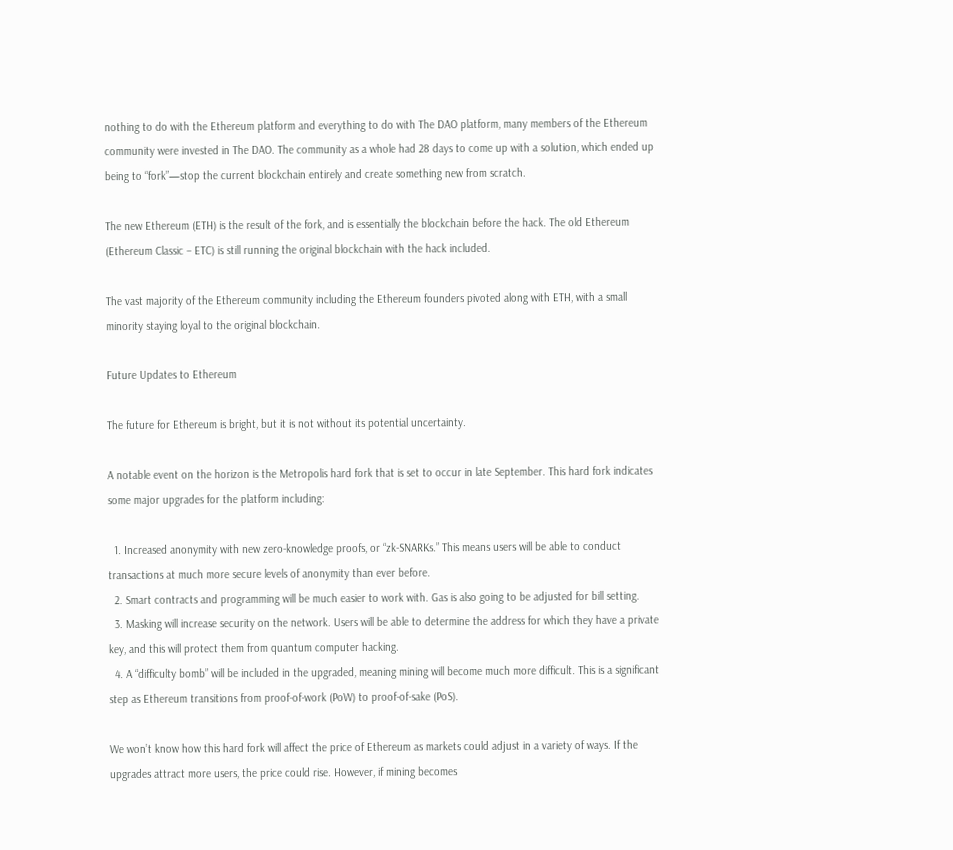nothing to do with the Ethereum platform and everything to do with The DAO platform, many members of the Ethereum community were invested in The DAO. The community as a whole had 28 days to come up with a solution, which ended up being to “fork”—stop the current blockchain entirely and create something new from scratch.

The new Ethereum (ETH) is the result of the fork, and is essentially the blockchain before the hack. The old Ethereum (Ethereum Classic – ETC) is still running the original blockchain with the hack included.

The vast majority of the Ethereum community including the Ethereum founders pivoted along with ETH, with a small minority staying loyal to the original blockchain.

Future Updates to Ethereum

The future for Ethereum is bright, but it is not without its potential uncertainty.

A notable event on the horizon is the Metropolis hard fork that is set to occur in late September. This hard fork indicates some major upgrades for the platform including:

  1. Increased anonymity with new zero-knowledge proofs, or “zk-SNARKs.” This means users will be able to conduct transactions at much more secure levels of anonymity than ever before.
  2. Smart contracts and programming will be much easier to work with. Gas is also going to be adjusted for bill setting.
  3. Masking will increase security on the network. Users will be able to determine the address for which they have a private key, and this will protect them from quantum computer hacking.
  4. A “difficulty bomb” will be included in the upgraded, meaning mining will become much more difficult. This is a significant step as Ethereum transitions from proof-of-work (PoW) to proof-of-sake (PoS).

We won’t know how this hard fork will affect the price of Ethereum as markets could adjust in a variety of ways. If the upgrades attract more users, the price could rise. However, if mining becomes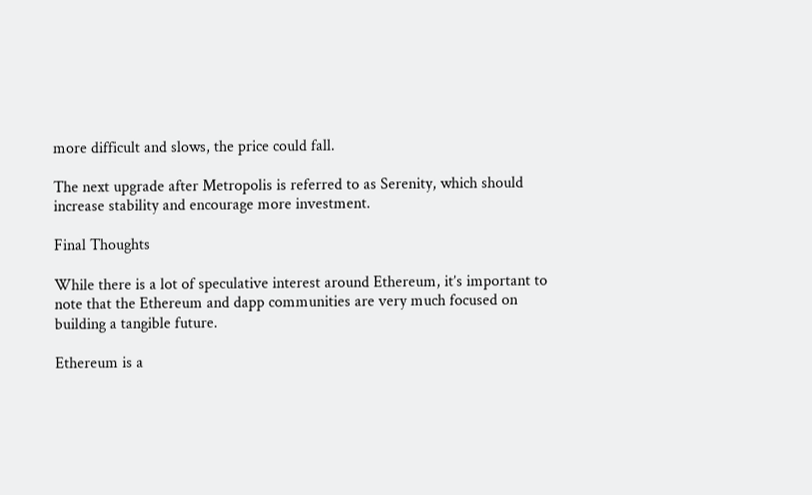more difficult and slows, the price could fall.

The next upgrade after Metropolis is referred to as Serenity, which should increase stability and encourage more investment.

Final Thoughts

While there is a lot of speculative interest around Ethereum, it’s important to note that the Ethereum and dapp communities are very much focused on building a tangible future.

Ethereum is a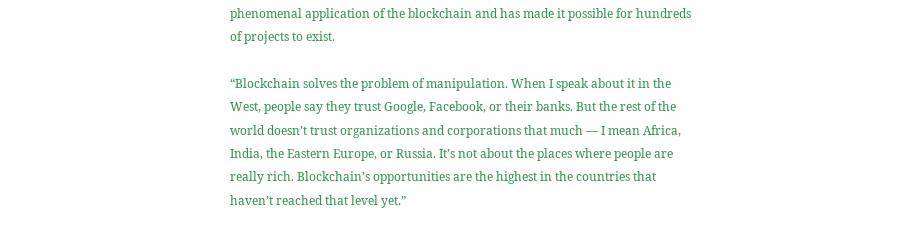phenomenal application of the blockchain and has made it possible for hundreds of projects to exist.

“Blockchain solves the problem of manipulation. When I speak about it in the West, people say they trust Google, Facebook, or their banks. But the rest of the world doesn’t trust organizations and corporations that much — I mean Africa, India, the Eastern Europe, or Russia. It’s not about the places where people are really rich. Blockchain’s opportunities are the highest in the countries that haven’t reached that level yet.”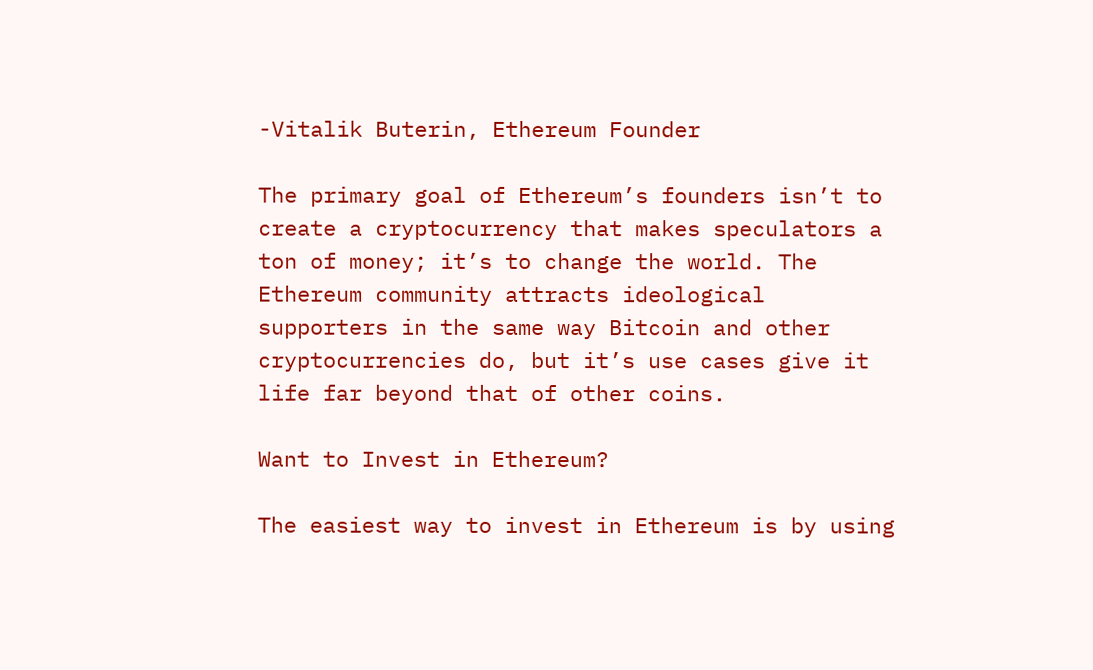-Vitalik Buterin, Ethereum Founder

The primary goal of Ethereum’s founders isn’t to create a cryptocurrency that makes speculators a ton of money; it’s to change the world. The Ethereum community attracts ideological supporters in the same way Bitcoin and other cryptocurrencies do, but it’s use cases give it life far beyond that of other coins.

Want to Invest in Ethereum?

The easiest way to invest in Ethereum is by using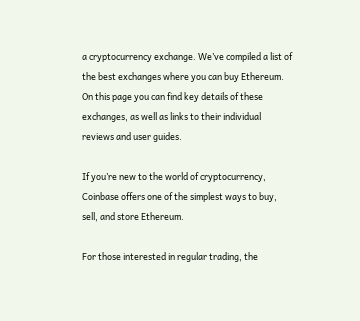a cryptocurrency exchange. We’ve compiled a list of the best exchanges where you can buy Ethereum. On this page you can find key details of these exchanges, as well as links to their individual reviews and user guides.

If you’re new to the world of cryptocurrency, Coinbase offers one of the simplest ways to buy, sell, and store Ethereum.

For those interested in regular trading, the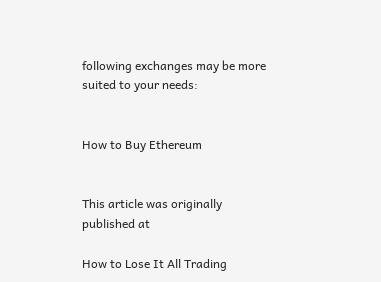following exchanges may be more suited to your needs:


How to Buy Ethereum


This article was originally published at

How to Lose It All Trading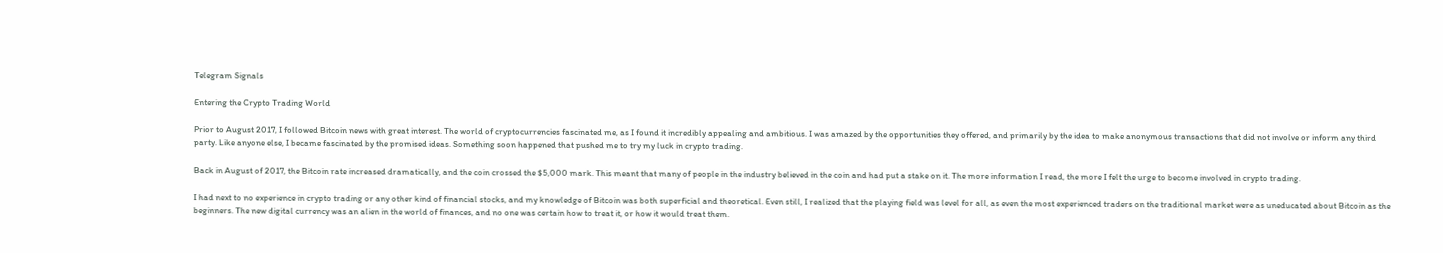Telegram Signals

Entering the Crypto Trading World

Prior to August 2017, I followed Bitcoin news with great interest. The world of cryptocurrencies fascinated me, as I found it incredibly appealing and ambitious. I was amazed by the opportunities they offered, and primarily by the idea to make anonymous transactions that did not involve or inform any third party. Like anyone else, I became fascinated by the promised ideas. Something soon happened that pushed me to try my luck in crypto trading.

Back in August of 2017, the Bitcoin rate increased dramatically, and the coin crossed the $5,000 mark. This meant that many of people in the industry believed in the coin and had put a stake on it. The more information I read, the more I felt the urge to become involved in crypto trading.

I had next to no experience in crypto trading or any other kind of financial stocks, and my knowledge of Bitcoin was both superficial and theoretical. Even still, I realized that the playing field was level for all, as even the most experienced traders on the traditional market were as uneducated about Bitcoin as the beginners. The new digital currency was an alien in the world of finances, and no one was certain how to treat it, or how it would treat them.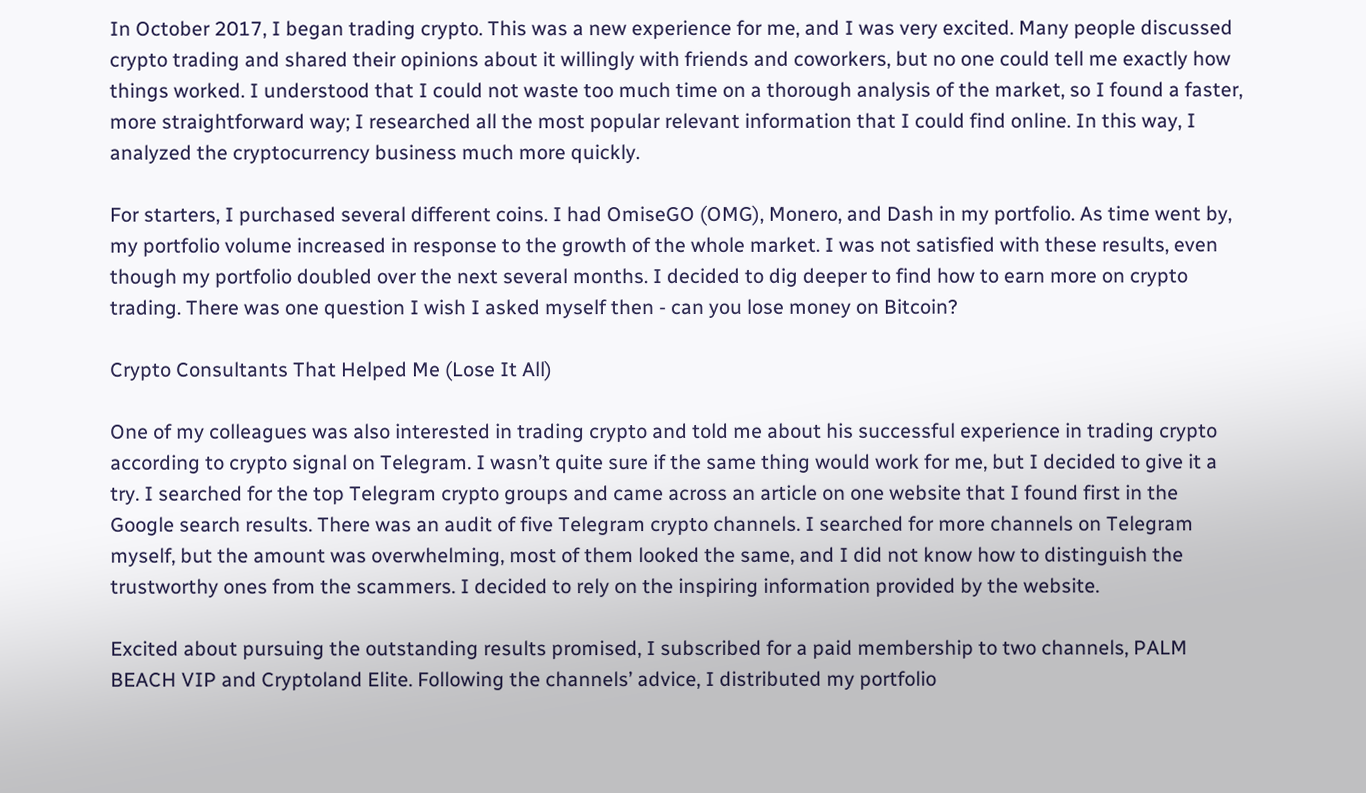In October 2017, I began trading crypto. This was a new experience for me, and I was very excited. Many people discussed crypto trading and shared their opinions about it willingly with friends and coworkers, but no one could tell me exactly how things worked. I understood that I could not waste too much time on a thorough analysis of the market, so I found a faster, more straightforward way; I researched all the most popular relevant information that I could find online. In this way, I analyzed the cryptocurrency business much more quickly.

For starters, I purchased several different coins. I had OmiseGO (OMG), Monero, and Dash in my portfolio. As time went by, my portfolio volume increased in response to the growth of the whole market. I was not satisfied with these results, even though my portfolio doubled over the next several months. I decided to dig deeper to find how to earn more on crypto trading. There was one question I wish I asked myself then - can you lose money on Bitcoin?

Crypto Consultants That Helped Me (Lose It All)

One of my colleagues was also interested in trading crypto and told me about his successful experience in trading crypto according to crypto signal on Telegram. I wasn’t quite sure if the same thing would work for me, but I decided to give it a try. I searched for the top Telegram crypto groups and came across an article on one website that I found first in the Google search results. There was an audit of five Telegram crypto channels. I searched for more channels on Telegram myself, but the amount was overwhelming, most of them looked the same, and I did not know how to distinguish the trustworthy ones from the scammers. I decided to rely on the inspiring information provided by the website.

Excited about pursuing the outstanding results promised, I subscribed for a paid membership to two channels, PALM BEACH VIP and Cryptoland Elite. Following the channels’ advice, I distributed my portfolio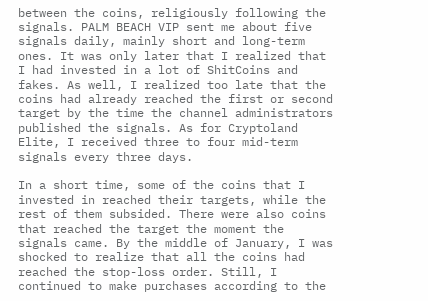between the coins, religiously following the signals. PALM BEACH VIP sent me about five signals daily, mainly short and long-term ones. It was only later that I realized that I had invested in a lot of ShitCoins and fakes. As well, I realized too late that the coins had already reached the first or second target by the time the channel administrators published the signals. As for Cryptoland Elite, I received three to four mid-term signals every three days.

In a short time, some of the coins that I invested in reached their targets, while the rest of them subsided. There were also coins that reached the target the moment the signals came. By the middle of January, I was shocked to realize that all the coins had reached the stop-loss order. Still, I continued to make purchases according to the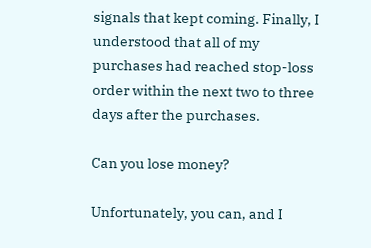signals that kept coming. Finally, I understood that all of my purchases had reached stop-loss order within the next two to three days after the purchases.

Can you lose money?

Unfortunately, you can, and I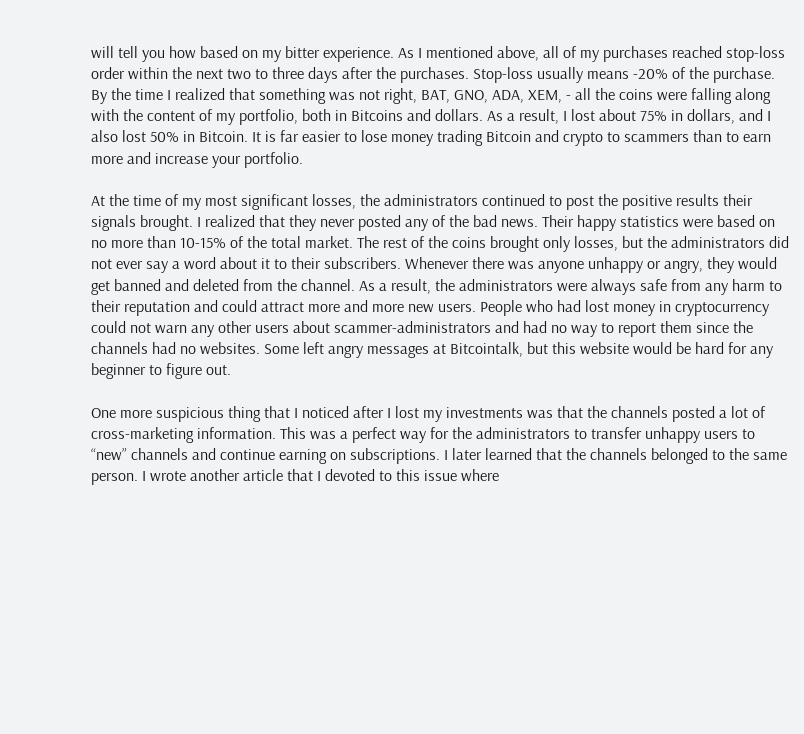will tell you how based on my bitter experience. As I mentioned above, all of my purchases reached stop-loss order within the next two to three days after the purchases. Stop-loss usually means -20% of the purchase. By the time I realized that something was not right, BAT, GNO, ADA, XEM, - all the coins were falling along with the content of my portfolio, both in Bitcoins and dollars. As a result, I lost about 75% in dollars, and I also lost 50% in Bitcoin. It is far easier to lose money trading Bitcoin and crypto to scammers than to earn more and increase your portfolio.

At the time of my most significant losses, the administrators continued to post the positive results their signals brought. I realized that they never posted any of the bad news. Their happy statistics were based on no more than 10-15% of the total market. The rest of the coins brought only losses, but the administrators did not ever say a word about it to their subscribers. Whenever there was anyone unhappy or angry, they would get banned and deleted from the channel. As a result, the administrators were always safe from any harm to their reputation and could attract more and more new users. People who had lost money in cryptocurrency could not warn any other users about scammer-administrators and had no way to report them since the channels had no websites. Some left angry messages at Bitcointalk, but this website would be hard for any beginner to figure out.

One more suspicious thing that I noticed after I lost my investments was that the channels posted a lot of cross-marketing information. This was a perfect way for the administrators to transfer unhappy users to “new” channels and continue earning on subscriptions. I later learned that the channels belonged to the same person. I wrote another article that I devoted to this issue where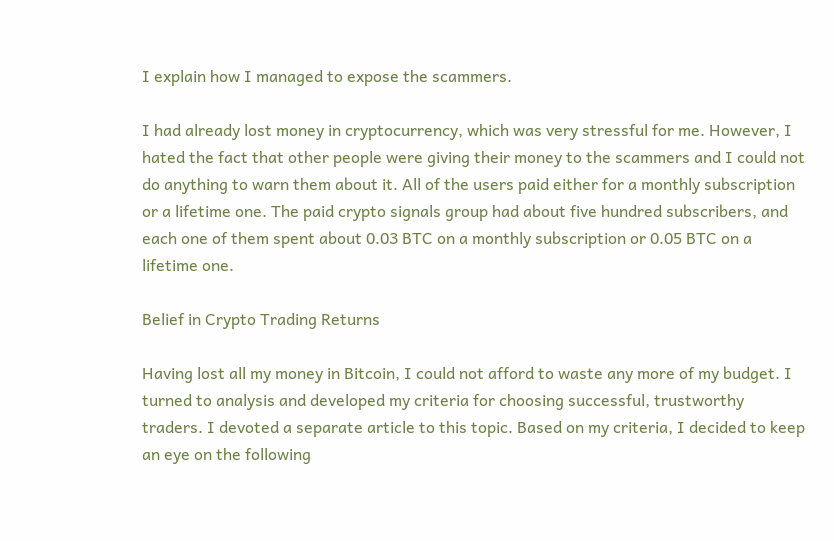I explain how I managed to expose the scammers.

I had already lost money in cryptocurrency, which was very stressful for me. However, I hated the fact that other people were giving their money to the scammers and I could not do anything to warn them about it. All of the users paid either for a monthly subscription or a lifetime one. The paid crypto signals group had about five hundred subscribers, and each one of them spent about 0.03 BTC on a monthly subscription or 0.05 BTC on a lifetime one.

Belief in Crypto Trading Returns

Having lost all my money in Bitcoin, I could not afford to waste any more of my budget. I turned to analysis and developed my criteria for choosing successful, trustworthy traders. I devoted a separate article to this topic. Based on my criteria, I decided to keep an eye on the following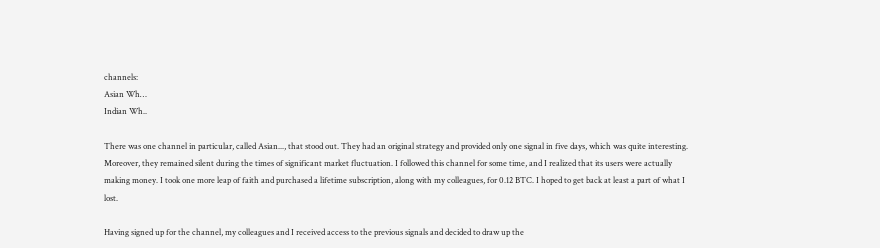channels:
Asian Wh…
Indian Wh..

There was one channel in particular, called Asian..., that stood out. They had an original strategy and provided only one signal in five days, which was quite interesting. Moreover, they remained silent during the times of significant market fluctuation. I followed this channel for some time, and I realized that its users were actually making money. I took one more leap of faith and purchased a lifetime subscription, along with my colleagues, for 0.12 BTC. I hoped to get back at least a part of what I lost.

Having signed up for the channel, my colleagues and I received access to the previous signals and decided to draw up the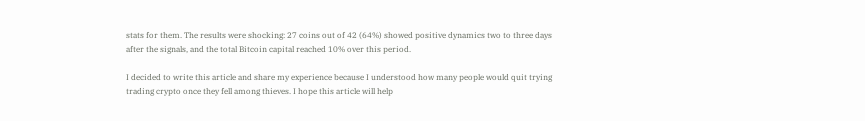stats for them. The results were shocking: 27 coins out of 42 (64%) showed positive dynamics two to three days after the signals, and the total Bitcoin capital reached 10% over this period.

I decided to write this article and share my experience because I understood how many people would quit trying trading crypto once they fell among thieves. I hope this article will help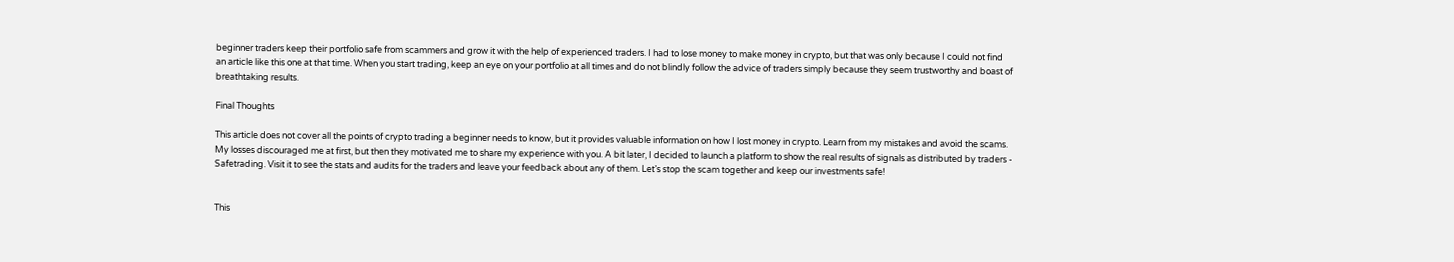beginner traders keep their portfolio safe from scammers and grow it with the help of experienced traders. I had to lose money to make money in crypto, but that was only because I could not find an article like this one at that time. When you start trading, keep an eye on your portfolio at all times and do not blindly follow the advice of traders simply because they seem trustworthy and boast of breathtaking results.

Final Thoughts

This article does not cover all the points of crypto trading a beginner needs to know, but it provides valuable information on how I lost money in crypto. Learn from my mistakes and avoid the scams. My losses discouraged me at first, but then they motivated me to share my experience with you. A bit later, I decided to launch a platform to show the real results of signals as distributed by traders - Safetrading. Visit it to see the stats and audits for the traders and leave your feedback about any of them. Let’s stop the scam together and keep our investments safe!


This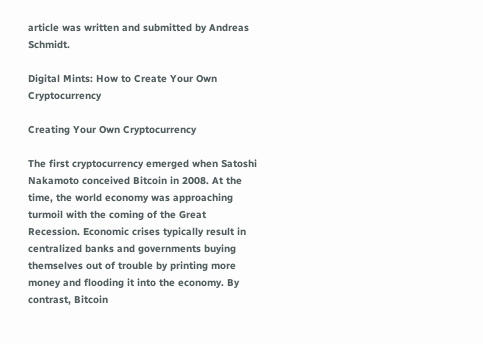article was written and submitted by Andreas Schmidt.

Digital Mints: How to Create Your Own Cryptocurrency

Creating Your Own Cryptocurrency

The first cryptocurrency emerged when Satoshi Nakamoto conceived Bitcoin in 2008. At the time, the world economy was approaching turmoil with the coming of the Great Recession. Economic crises typically result in centralized banks and governments buying themselves out of trouble by printing more money and flooding it into the economy. By contrast, Bitcoin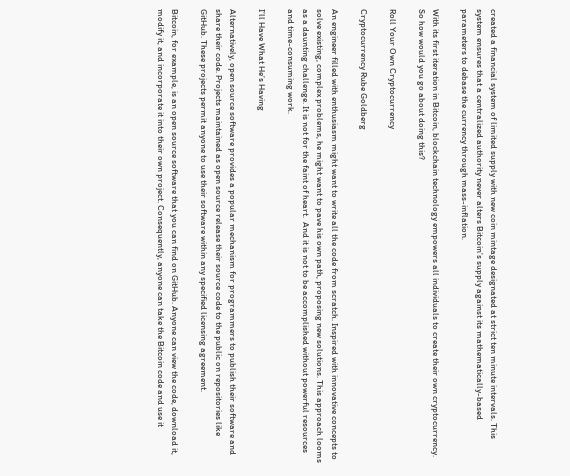created a financial system of limited supply with new coin mintage designated at strict ten minute intervals. This system ensures that a centralized authority never alters Bitcoin’s supply against its mathematically-based parameters to debase the currency through mass-inflation.

With its first iteration in Bitcoin, blockchain technology empowers all individuals to create their own cryptocurrency. So how would you go about doing this?

Roll Your Own Cryptocurrency

Cryptocurrency Rube Goldberg

An engineer filled with enthusiasm might want to write all the code from scratch. Inspired with innovative concepts to solve existing, complex problems, he might want to pave his own path, proposing new solutions. This approach looms as a daunting challenge. It is not for the faint of heart.  And it is not to be accomplished without powerful resources and time-consuming work.

I’ll Have What He’s Having

Alternatively, open source software provides a popular mechanism for programmers to publish their software and share their code. Projects maintained as open source release their source code to the public on repositories like GitHub. These projects permit anyone to use their software within any specified licensing agreement.

Bitcoin, for example, is an open source software that you can find on GitHub. Anyone can view the code, download it, modify it, and incorporate it into their own project. Consequently, anyone can take the Bitcoin code and use it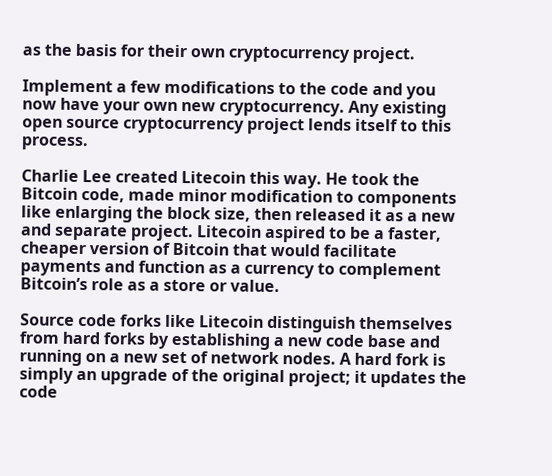as the basis for their own cryptocurrency project.

Implement a few modifications to the code and you now have your own new cryptocurrency. Any existing open source cryptocurrency project lends itself to this process.

Charlie Lee created Litecoin this way. He took the Bitcoin code, made minor modification to components like enlarging the block size, then released it as a new and separate project. Litecoin aspired to be a faster, cheaper version of Bitcoin that would facilitate payments and function as a currency to complement Bitcoin’s role as a store or value.

Source code forks like Litecoin distinguish themselves from hard forks by establishing a new code base and running on a new set of network nodes. A hard fork is simply an upgrade of the original project; it updates the code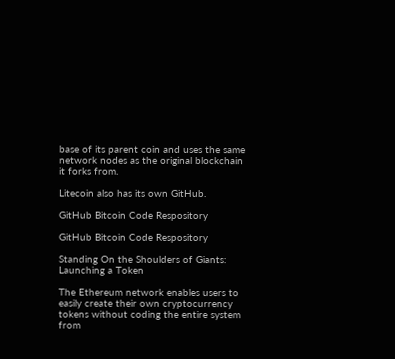base of its parent coin and uses the same network nodes as the original blockchain it forks from.

Litecoin also has its own GitHub.

GitHub Bitcoin Code Respository

GitHub Bitcoin Code Respository

Standing On the Shoulders of Giants: Launching a Token

The Ethereum network enables users to easily create their own cryptocurrency tokens without coding the entire system from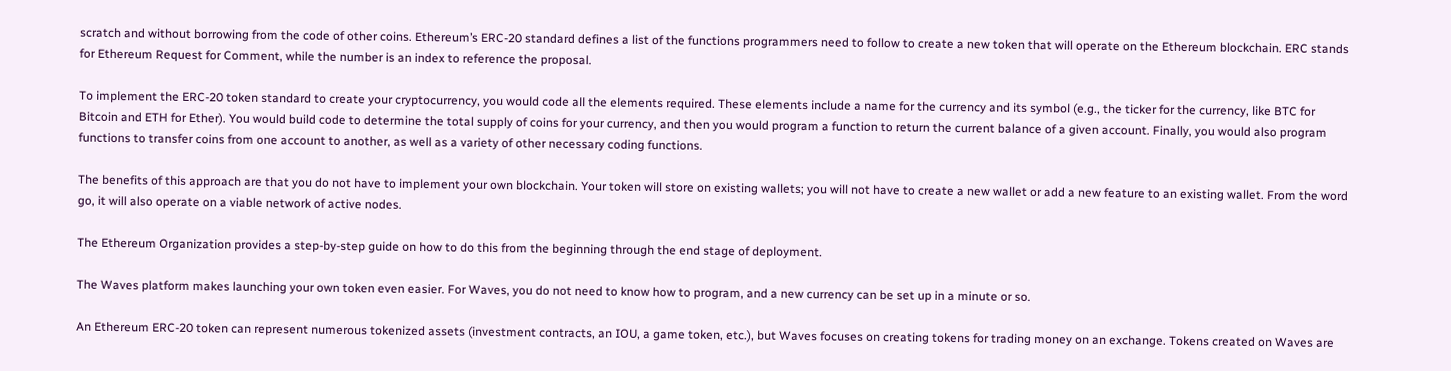scratch and without borrowing from the code of other coins. Ethereum’s ERC-20 standard defines a list of the functions programmers need to follow to create a new token that will operate on the Ethereum blockchain. ERC stands for Ethereum Request for Comment, while the number is an index to reference the proposal.

To implement the ERC-20 token standard to create your cryptocurrency, you would code all the elements required. These elements include a name for the currency and its symbol (e.g., the ticker for the currency, like BTC for Bitcoin and ETH for Ether). You would build code to determine the total supply of coins for your currency, and then you would program a function to return the current balance of a given account. Finally, you would also program functions to transfer coins from one account to another, as well as a variety of other necessary coding functions.

The benefits of this approach are that you do not have to implement your own blockchain. Your token will store on existing wallets; you will not have to create a new wallet or add a new feature to an existing wallet. From the word go, it will also operate on a viable network of active nodes.

The Ethereum Organization provides a step-by-step guide on how to do this from the beginning through the end stage of deployment.

The Waves platform makes launching your own token even easier. For Waves, you do not need to know how to program, and a new currency can be set up in a minute or so.

An Ethereum ERC-20 token can represent numerous tokenized assets (investment contracts, an IOU, a game token, etc.), but Waves focuses on creating tokens for trading money on an exchange. Tokens created on Waves are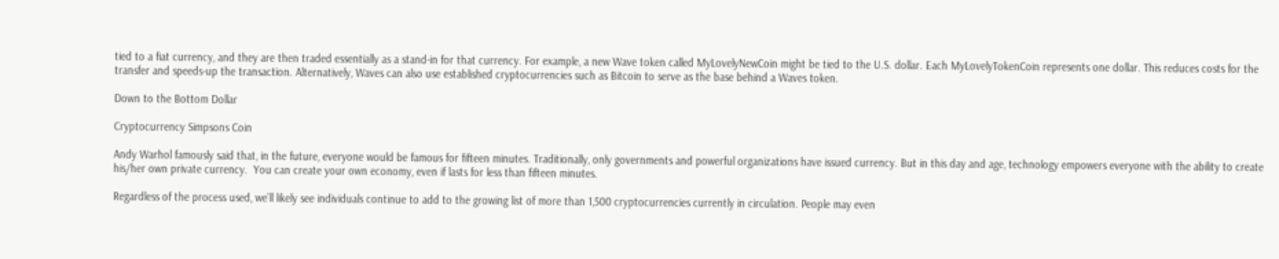tied to a fiat currency, and they are then traded essentially as a stand-in for that currency. For example, a new Wave token called MyLovelyNewCoin might be tied to the U.S. dollar. Each MyLovelyTokenCoin represents one dollar. This reduces costs for the transfer and speeds-up the transaction. Alternatively, Waves can also use established cryptocurrencies such as Bitcoin to serve as the base behind a Waves token.

Down to the Bottom Dollar

Cryptocurrency Simpsons Coin

Andy Warhol famously said that, in the future, everyone would be famous for fifteen minutes. Traditionally, only governments and powerful organizations have issued currency. But in this day and age, technology empowers everyone with the ability to create his/her own private currency.  You can create your own economy, even if lasts for less than fifteen minutes.

Regardless of the process used, we’ll likely see individuals continue to add to the growing list of more than 1,500 cryptocurrencies currently in circulation. People may even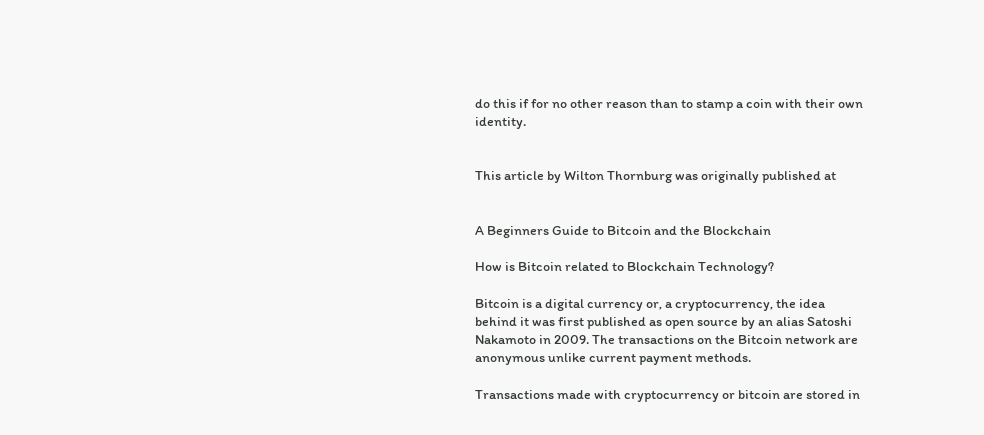do this if for no other reason than to stamp a coin with their own identity.


This article by Wilton Thornburg was originally published at


A Beginners Guide to Bitcoin and the Blockchain

How is Bitcoin related to Blockchain Technology?

Bitcoin is a digital currency or, a cryptocurrency, the idea behind it was first published as open source by an alias Satoshi Nakamoto in 2009. The transactions on the Bitcoin network are anonymous unlike current payment methods.

Transactions made with cryptocurrency or bitcoin are stored in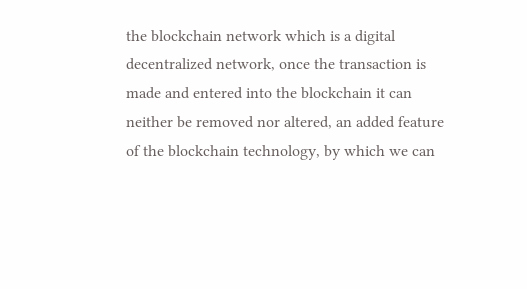the blockchain network which is a digital decentralized network, once the transaction is made and entered into the blockchain it can neither be removed nor altered, an added feature of the blockchain technology, by which we can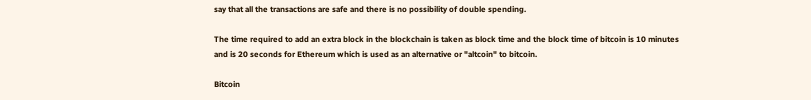say that all the transactions are safe and there is no possibility of double spending.

The time required to add an extra block in the blockchain is taken as block time and the block time of bitcoin is 10 minutes and is 20 seconds for Ethereum which is used as an alternative or "altcoin" to bitcoin.

Bitcoin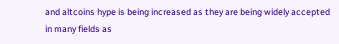and altcoins hype is being increased as they are being widely accepted in many fields as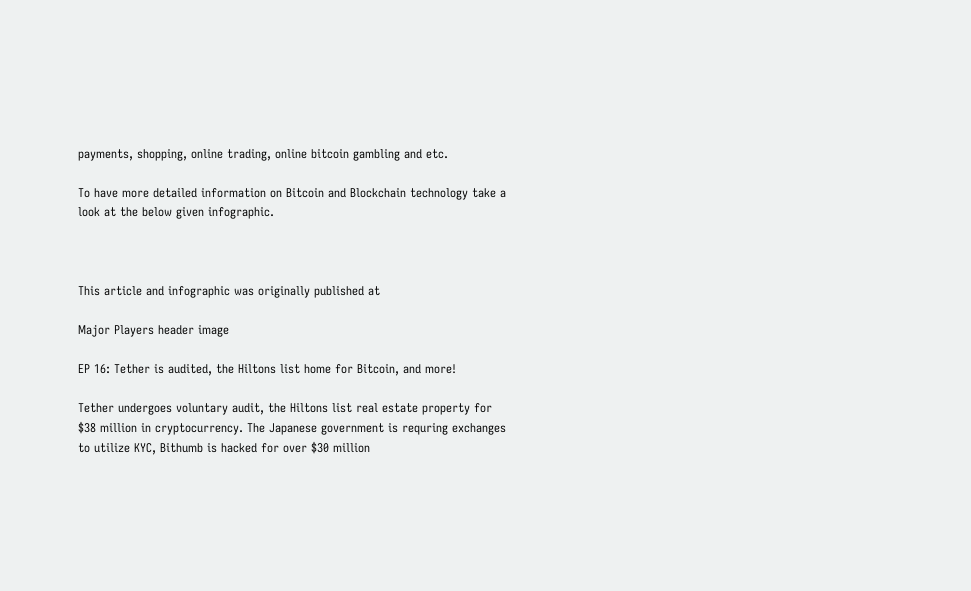payments, shopping, online trading, online bitcoin gambling and etc.

To have more detailed information on Bitcoin and Blockchain technology take a look at the below given infographic.



This article and infographic was originally published at

Major Players header image

EP 16: Tether is audited, the Hiltons list home for Bitcoin, and more!

Tether undergoes voluntary audit, the Hiltons list real estate property for $38 million in cryptocurrency. The Japanese government is requring exchanges to utilize KYC, Bithumb is hacked for over $30 million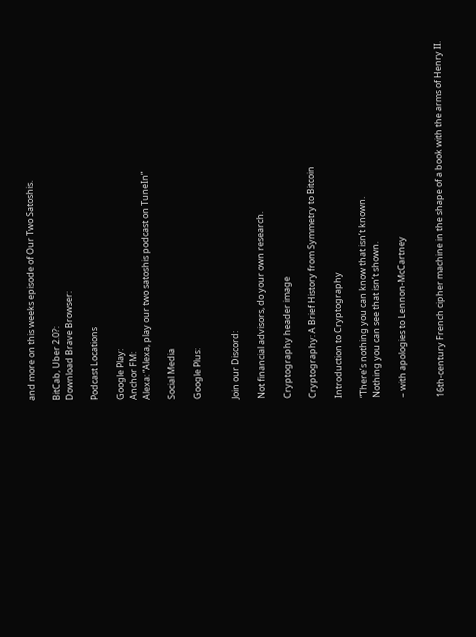and more on this weeks episode of Our Two Satoshis.

BitCab, Uber 2.0?:
Download Brave Browser:

Podcast Locations

Google Play:
Anchor FM:
Alexa: “Alexa, play our two satoshis podcast on TuneIn”

Social Media

Google Plus:


Join our Discord:

Not financial advisors, do your own research.

Cryptography header image

Cryptography: A Brief History from Symmetry to Bitcoin

Introduction to Cryptography

“There’s nothing you can know that isn’t known.
Nothing you can see that isn’t shown.

– with apologies to Lennon-McCartney


16th-century French cipher machine in the shape of a book with the arms of Henry II.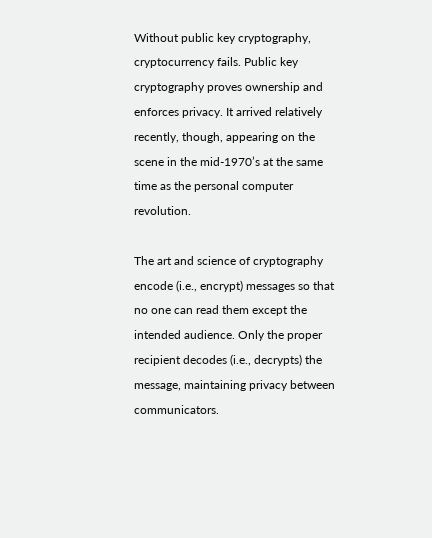Without public key cryptography, cryptocurrency fails. Public key cryptography proves ownership and enforces privacy. It arrived relatively recently, though, appearing on the scene in the mid-1970’s at the same time as the personal computer revolution.

The art and science of cryptography encode (i.e., encrypt) messages so that no one can read them except the intended audience. Only the proper recipient decodes (i.e., decrypts) the message, maintaining privacy between communicators.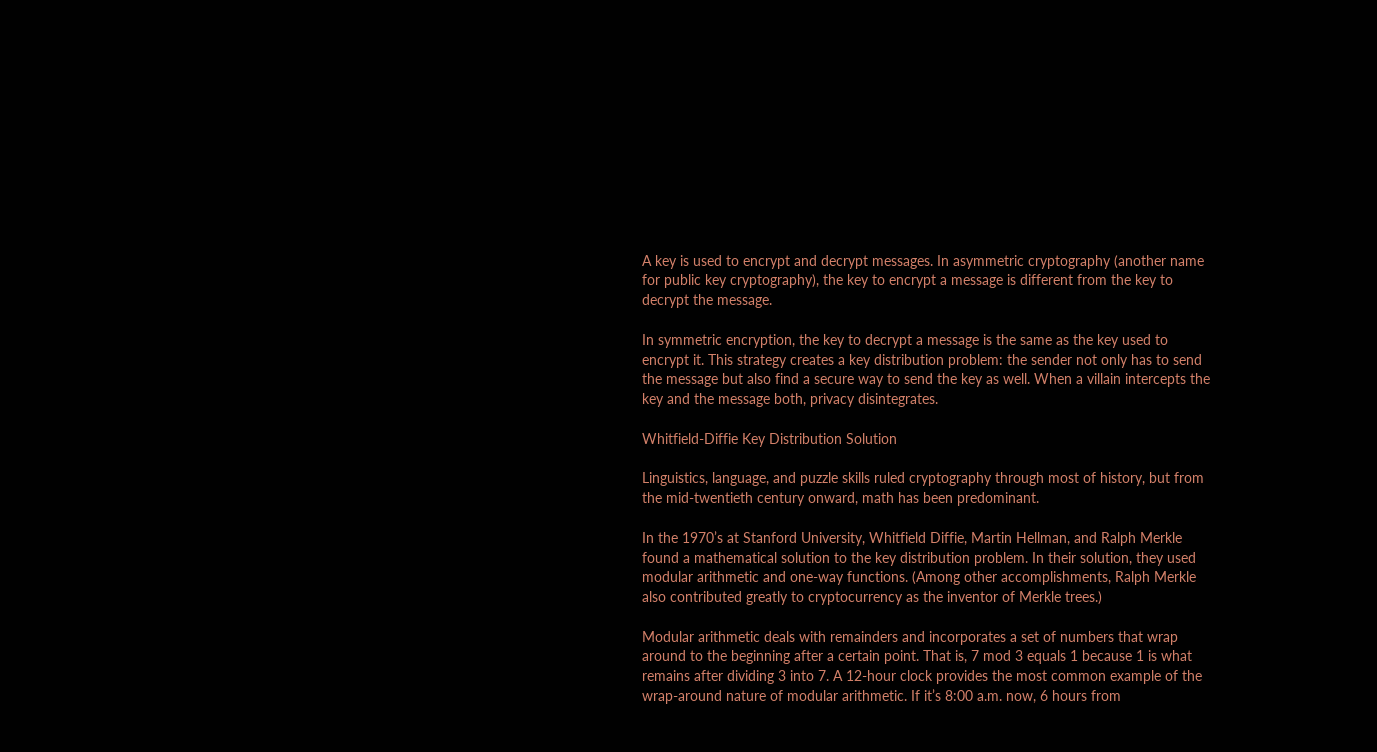A key is used to encrypt and decrypt messages. In asymmetric cryptography (another name for public key cryptography), the key to encrypt a message is different from the key to decrypt the message.

In symmetric encryption, the key to decrypt a message is the same as the key used to encrypt it. This strategy creates a key distribution problem: the sender not only has to send the message but also find a secure way to send the key as well. When a villain intercepts the key and the message both, privacy disintegrates.

Whitfield-Diffie Key Distribution Solution

Linguistics, language, and puzzle skills ruled cryptography through most of history, but from the mid-twentieth century onward, math has been predominant.

In the 1970’s at Stanford University, Whitfield Diffie, Martin Hellman, and Ralph Merkle found a mathematical solution to the key distribution problem. In their solution, they used modular arithmetic and one-way functions. (Among other accomplishments, Ralph Merkle also contributed greatly to cryptocurrency as the inventor of Merkle trees.)

Modular arithmetic deals with remainders and incorporates a set of numbers that wrap around to the beginning after a certain point. That is, 7 mod 3 equals 1 because 1 is what remains after dividing 3 into 7. A 12-hour clock provides the most common example of the wrap-around nature of modular arithmetic. If it’s 8:00 a.m. now, 6 hours from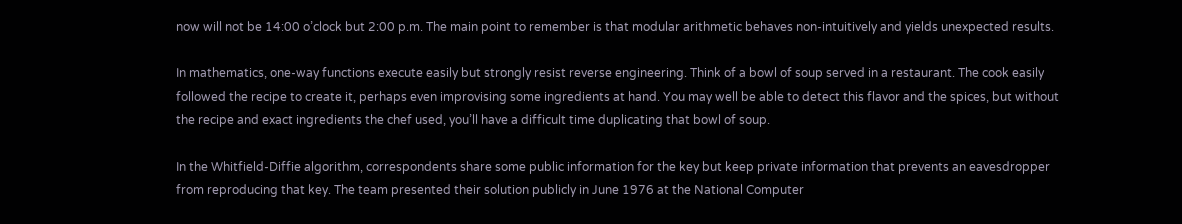now will not be 14:00 o’clock but 2:00 p.m. The main point to remember is that modular arithmetic behaves non-intuitively and yields unexpected results.

In mathematics, one-way functions execute easily but strongly resist reverse engineering. Think of a bowl of soup served in a restaurant. The cook easily followed the recipe to create it, perhaps even improvising some ingredients at hand. You may well be able to detect this flavor and the spices, but without the recipe and exact ingredients the chef used, you’ll have a difficult time duplicating that bowl of soup.

In the Whitfield-Diffie algorithm, correspondents share some public information for the key but keep private information that prevents an eavesdropper from reproducing that key. The team presented their solution publicly in June 1976 at the National Computer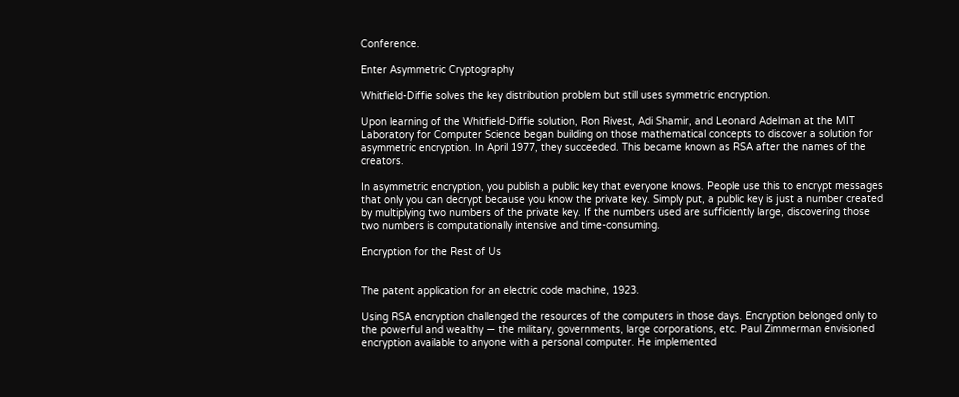Conference.

Enter Asymmetric Cryptography

Whitfield-Diffie solves the key distribution problem but still uses symmetric encryption.

Upon learning of the Whitfield-Diffie solution, Ron Rivest, Adi Shamir, and Leonard Adelman at the MIT Laboratory for Computer Science began building on those mathematical concepts to discover a solution for asymmetric encryption. In April 1977, they succeeded. This became known as RSA after the names of the creators.

In asymmetric encryption, you publish a public key that everyone knows. People use this to encrypt messages that only you can decrypt because you know the private key. Simply put, a public key is just a number created by multiplying two numbers of the private key. If the numbers used are sufficiently large, discovering those two numbers is computationally intensive and time-consuming.

Encryption for the Rest of Us


The patent application for an electric code machine, 1923.

Using RSA encryption challenged the resources of the computers in those days. Encryption belonged only to the powerful and wealthy — the military, governments, large corporations, etc. Paul Zimmerman envisioned encryption available to anyone with a personal computer. He implemented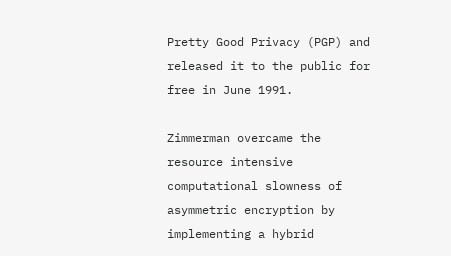Pretty Good Privacy (PGP) and released it to the public for free in June 1991.

Zimmerman overcame the resource intensive computational slowness of asymmetric encryption by implementing a hybrid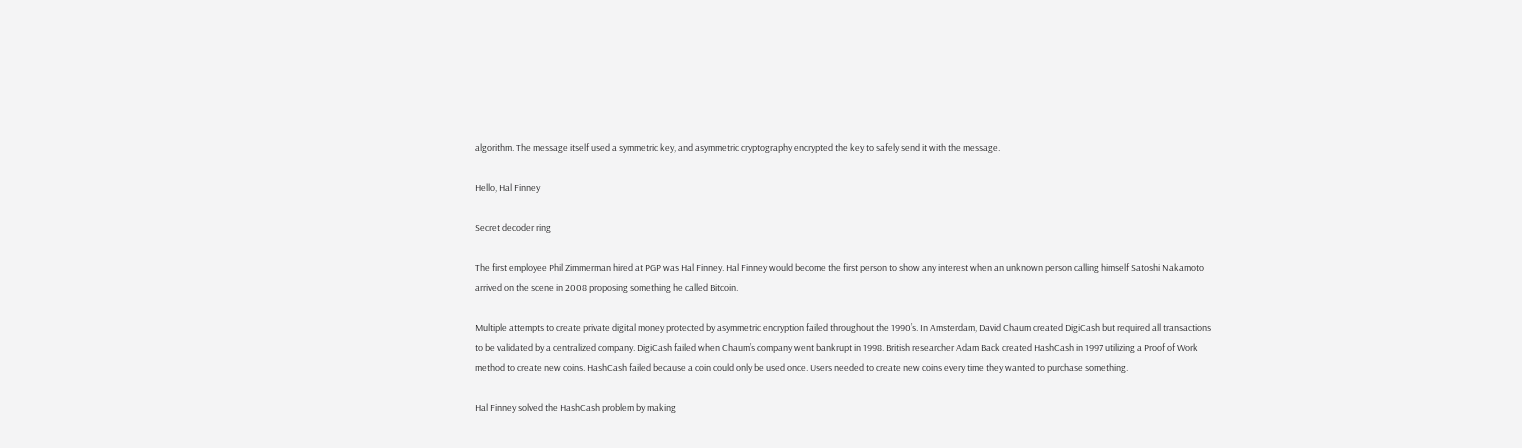algorithm. The message itself used a symmetric key, and asymmetric cryptography encrypted the key to safely send it with the message.

Hello, Hal Finney

Secret decoder ring

The first employee Phil Zimmerman hired at PGP was Hal Finney. Hal Finney would become the first person to show any interest when an unknown person calling himself Satoshi Nakamoto arrived on the scene in 2008 proposing something he called Bitcoin.

Multiple attempts to create private digital money protected by asymmetric encryption failed throughout the 1990’s. In Amsterdam, David Chaum created DigiCash but required all transactions to be validated by a centralized company. DigiCash failed when Chaum’s company went bankrupt in 1998. British researcher Adam Back created HashCash in 1997 utilizing a Proof of Work method to create new coins. HashCash failed because a coin could only be used once. Users needed to create new coins every time they wanted to purchase something.

Hal Finney solved the HashCash problem by making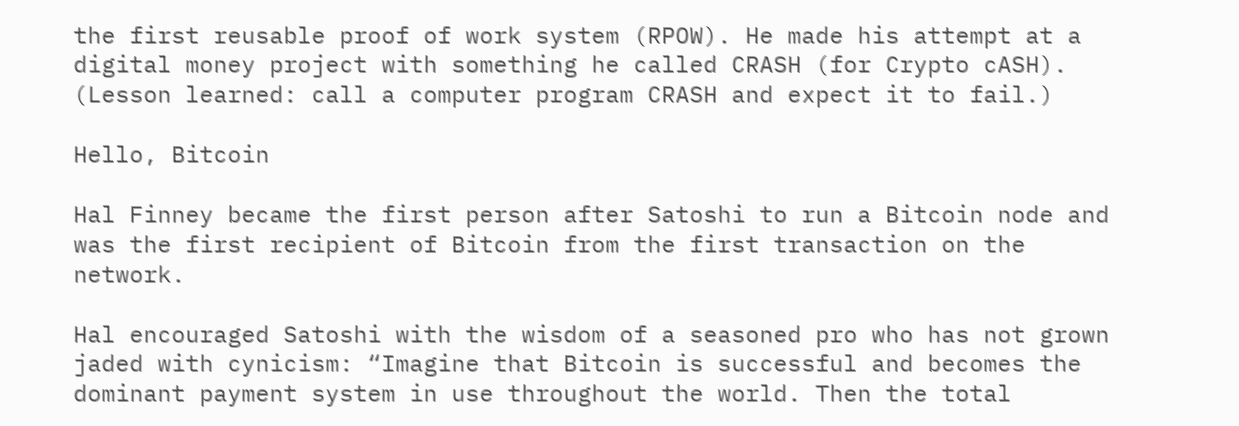the first reusable proof of work system (RPOW). He made his attempt at a digital money project with something he called CRASH (for Crypto cASH). (Lesson learned: call a computer program CRASH and expect it to fail.)

Hello, Bitcoin

Hal Finney became the first person after Satoshi to run a Bitcoin node and was the first recipient of Bitcoin from the first transaction on the network.

Hal encouraged Satoshi with the wisdom of a seasoned pro who has not grown jaded with cynicism: “Imagine that Bitcoin is successful and becomes the dominant payment system in use throughout the world. Then the total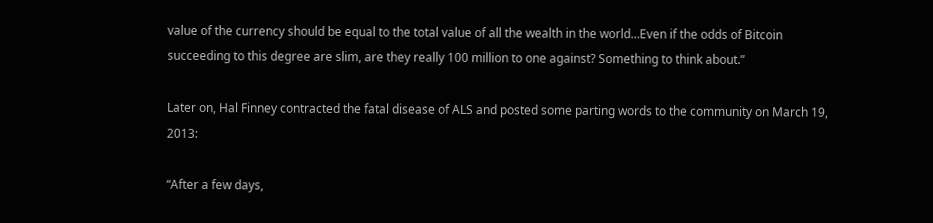value of the currency should be equal to the total value of all the wealth in the world…Even if the odds of Bitcoin succeeding to this degree are slim, are they really 100 million to one against? Something to think about.”

Later on, Hal Finney contracted the fatal disease of ALS and posted some parting words to the community on March 19, 2013:

“After a few days,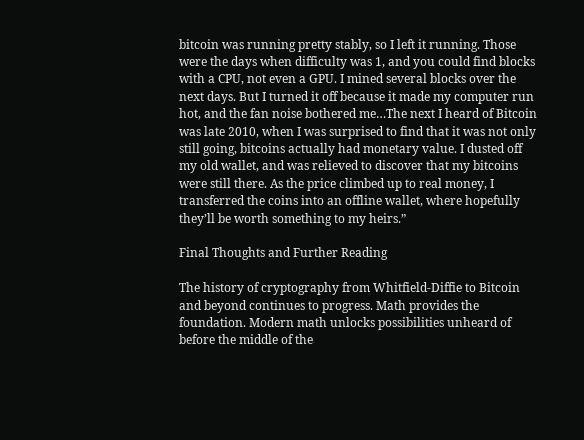bitcoin was running pretty stably, so I left it running. Those were the days when difficulty was 1, and you could find blocks with a CPU, not even a GPU. I mined several blocks over the next days. But I turned it off because it made my computer run hot, and the fan noise bothered me…The next I heard of Bitcoin was late 2010, when I was surprised to find that it was not only still going, bitcoins actually had monetary value. I dusted off my old wallet, and was relieved to discover that my bitcoins were still there. As the price climbed up to real money, I transferred the coins into an offline wallet, where hopefully they’ll be worth something to my heirs.”

Final Thoughts and Further Reading

The history of cryptography from Whitfield-Diffie to Bitcoin and beyond continues to progress. Math provides the foundation. Modern math unlocks possibilities unheard of before the middle of the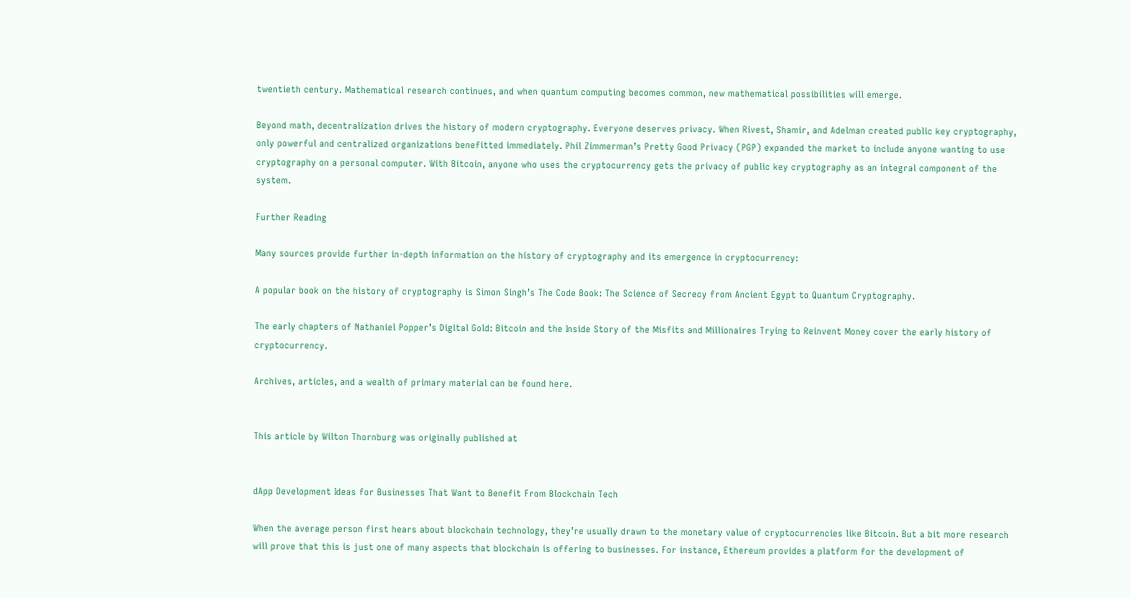twentieth century. Mathematical research continues, and when quantum computing becomes common, new mathematical possibilities will emerge.

Beyond math, decentralization drives the history of modern cryptography. Everyone deserves privacy. When Rivest, Shamir, and Adelman created public key cryptography, only powerful and centralized organizations benefitted immediately. Phil Zimmerman’s Pretty Good Privacy (PGP) expanded the market to include anyone wanting to use cryptography on a personal computer. With Bitcoin, anyone who uses the cryptocurrency gets the privacy of public key cryptography as an integral component of the system.

Further Reading

Many sources provide further in-depth information on the history of cryptography and its emergence in cryptocurrency:

A popular book on the history of cryptography is Simon Singh’s The Code Book: The Science of Secrecy from Ancient Egypt to Quantum Cryptography.

The early chapters of Nathaniel Popper’s Digital Gold: Bitcoin and the Inside Story of the Misfits and Millionaires Trying to Reinvent Money cover the early history of cryptocurrency.

Archives, articles, and a wealth of primary material can be found here.


This article by Wilton Thornburg was originally published at


dApp Development Ideas for Businesses That Want to Benefit From Blockchain Tech

When the average person first hears about blockchain technology, they’re usually drawn to the monetary value of cryptocurrencies like Bitcoin. But a bit more research will prove that this is just one of many aspects that blockchain is offering to businesses. For instance, Ethereum provides a platform for the development of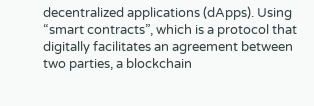decentralized applications (dApps). Using “smart contracts”, which is a protocol that digitally facilitates an agreement between two parties, a blockchain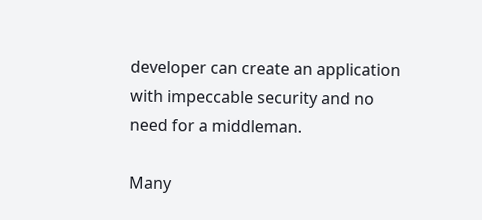developer can create an application with impeccable security and no need for a middleman.

Many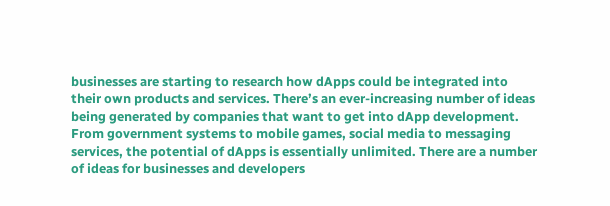businesses are starting to research how dApps could be integrated into their own products and services. There’s an ever-increasing number of ideas being generated by companies that want to get into dApp development. From government systems to mobile games, social media to messaging services, the potential of dApps is essentially unlimited. There are a number of ideas for businesses and developers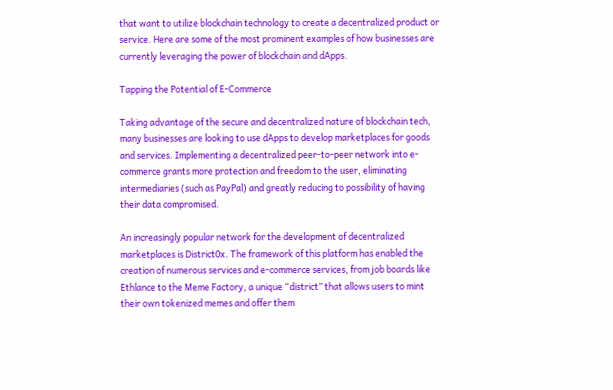that want to utilize blockchain technology to create a decentralized product or service. Here are some of the most prominent examples of how businesses are currently leveraging the power of blockchain and dApps.

Tapping the Potential of E-Commerce

Taking advantage of the secure and decentralized nature of blockchain tech, many businesses are looking to use dApps to develop marketplaces for goods and services. Implementing a decentralized peer-to-peer network into e-commerce grants more protection and freedom to the user, eliminating intermediaries (such as PayPal) and greatly reducing to possibility of having their data compromised.

An increasingly popular network for the development of decentralized marketplaces is District0x. The framework of this platform has enabled the creation of numerous services and e-commerce services, from job boards like Ethlance to the Meme Factory, a unique “district” that allows users to mint their own tokenized memes and offer them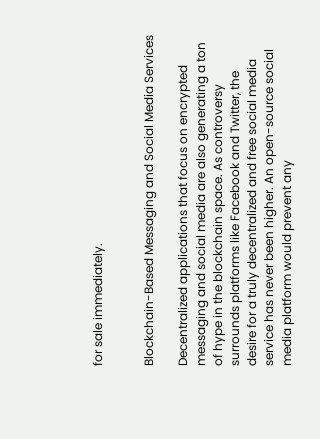for sale immediately.


Blockchain-Based Messaging and Social Media Services

Decentralized applications that focus on encrypted messaging and social media are also generating a ton of hype in the blockchain space. As controversy surrounds platforms like Facebook and Twitter, the desire for a truly decentralized and free social media service has never been higher. An open-source social media platform would prevent any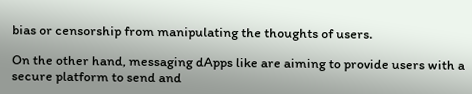bias or censorship from manipulating the thoughts of users.

On the other hand, messaging dApps like are aiming to provide users with a secure platform to send and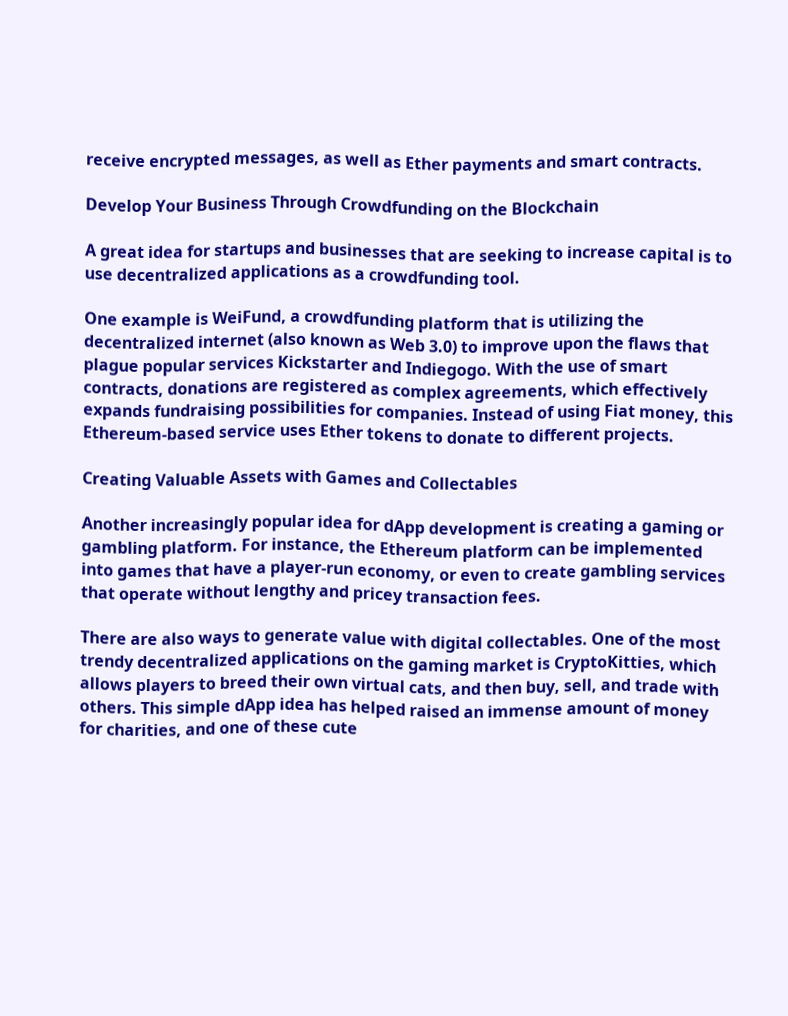receive encrypted messages, as well as Ether payments and smart contracts.

Develop Your Business Through Crowdfunding on the Blockchain

A great idea for startups and businesses that are seeking to increase capital is to use decentralized applications as a crowdfunding tool.

One example is WeiFund, a crowdfunding platform that is utilizing the decentralized internet (also known as Web 3.0) to improve upon the flaws that plague popular services Kickstarter and Indiegogo. With the use of smart contracts, donations are registered as complex agreements, which effectively expands fundraising possibilities for companies. Instead of using Fiat money, this Ethereum-based service uses Ether tokens to donate to different projects.

Creating Valuable Assets with Games and Collectables

Another increasingly popular idea for dApp development is creating a gaming or gambling platform. For instance, the Ethereum platform can be implemented into games that have a player-run economy, or even to create gambling services that operate without lengthy and pricey transaction fees.

There are also ways to generate value with digital collectables. One of the most trendy decentralized applications on the gaming market is CryptoKitties, which allows players to breed their own virtual cats, and then buy, sell, and trade with others. This simple dApp idea has helped raised an immense amount of money for charities, and one of these cute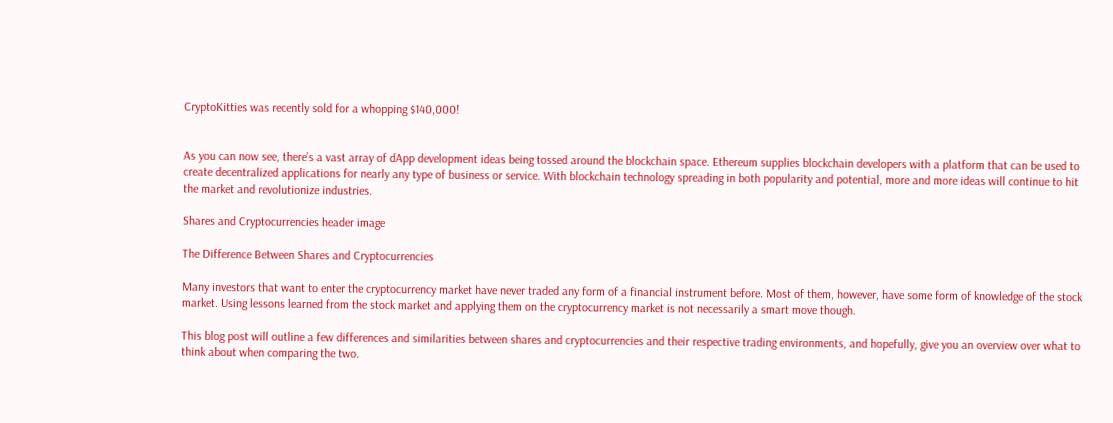CryptoKitties was recently sold for a whopping $140,000!


As you can now see, there’s a vast array of dApp development ideas being tossed around the blockchain space. Ethereum supplies blockchain developers with a platform that can be used to create decentralized applications for nearly any type of business or service. With blockchain technology spreading in both popularity and potential, more and more ideas will continue to hit the market and revolutionize industries.

Shares and Cryptocurrencies header image

The Difference Between Shares and Cryptocurrencies

Many investors that want to enter the cryptocurrency market have never traded any form of a financial instrument before. Most of them, however, have some form of knowledge of the stock market. Using lessons learned from the stock market and applying them on the cryptocurrency market is not necessarily a smart move though.

This blog post will outline a few differences and similarities between shares and cryptocurrencies and their respective trading environments, and hopefully, give you an overview over what to think about when comparing the two.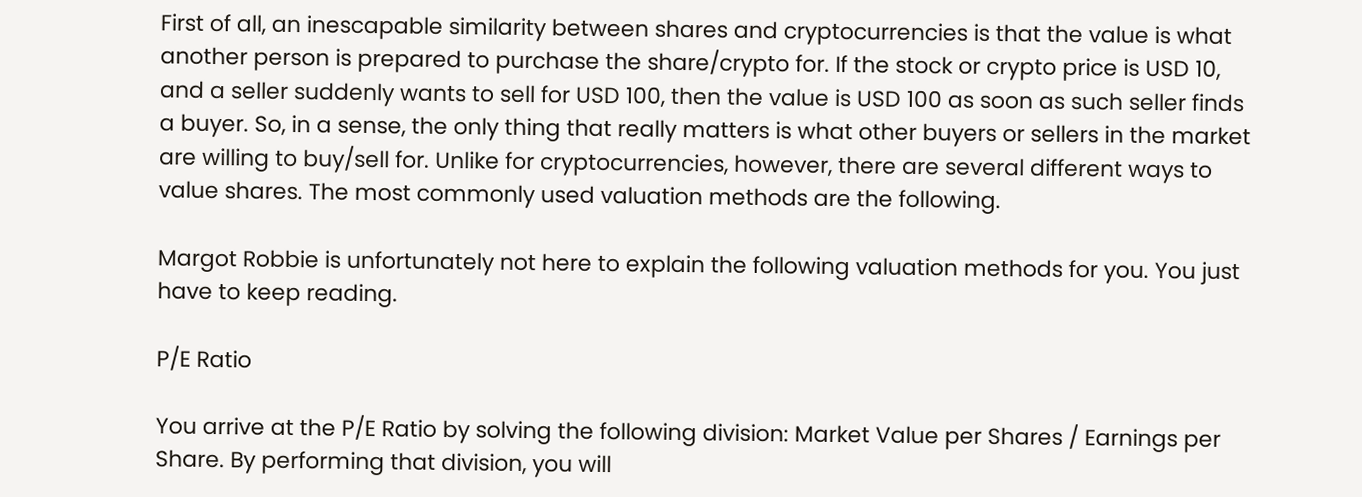First of all, an inescapable similarity between shares and cryptocurrencies is that the value is what another person is prepared to purchase the share/crypto for. If the stock or crypto price is USD 10, and a seller suddenly wants to sell for USD 100, then the value is USD 100 as soon as such seller finds a buyer. So, in a sense, the only thing that really matters is what other buyers or sellers in the market are willing to buy/sell for. Unlike for cryptocurrencies, however, there are several different ways to value shares. The most commonly used valuation methods are the following.

Margot Robbie is unfortunately not here to explain the following valuation methods for you. You just have to keep reading.

P/E Ratio

You arrive at the P/E Ratio by solving the following division: Market Value per Shares / Earnings per Share. By performing that division, you will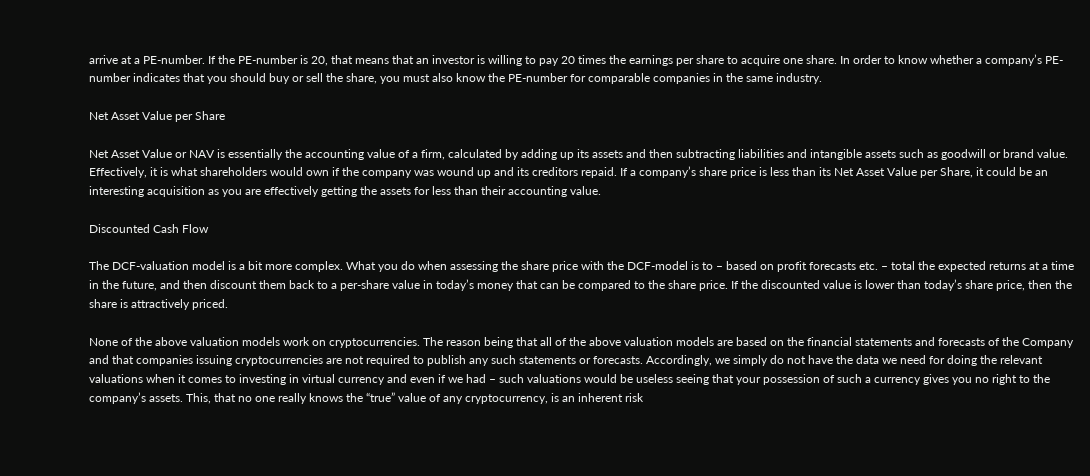arrive at a PE-number. If the PE-number is 20, that means that an investor is willing to pay 20 times the earnings per share to acquire one share. In order to know whether a company’s PE-number indicates that you should buy or sell the share, you must also know the PE-number for comparable companies in the same industry.

Net Asset Value per Share

Net Asset Value or NAV is essentially the accounting value of a firm, calculated by adding up its assets and then subtracting liabilities and intangible assets such as goodwill or brand value. Effectively, it is what shareholders would own if the company was wound up and its creditors repaid. If a company’s share price is less than its Net Asset Value per Share, it could be an interesting acquisition as you are effectively getting the assets for less than their accounting value.

Discounted Cash Flow

The DCF-valuation model is a bit more complex. What you do when assessing the share price with the DCF-model is to – based on profit forecasts etc. – total the expected returns at a time in the future, and then discount them back to a per-share value in today’s money that can be compared to the share price. If the discounted value is lower than today’s share price, then the share is attractively priced.

None of the above valuation models work on cryptocurrencies. The reason being that all of the above valuation models are based on the financial statements and forecasts of the Company and that companies issuing cryptocurrencies are not required to publish any such statements or forecasts. Accordingly, we simply do not have the data we need for doing the relevant valuations when it comes to investing in virtual currency and even if we had – such valuations would be useless seeing that your possession of such a currency gives you no right to the company’s assets. This, that no one really knows the “true” value of any cryptocurrency, is an inherent risk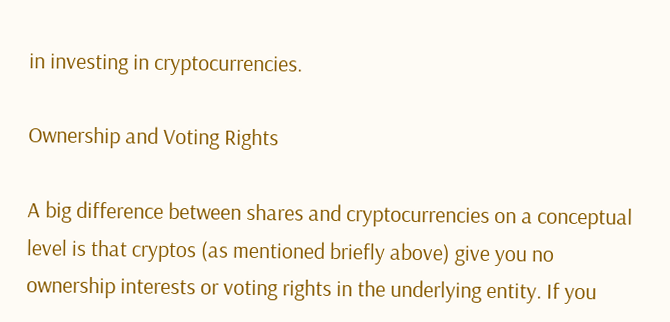in investing in cryptocurrencies.

Ownership and Voting Rights

A big difference between shares and cryptocurrencies on a conceptual level is that cryptos (as mentioned briefly above) give you no ownership interests or voting rights in the underlying entity. If you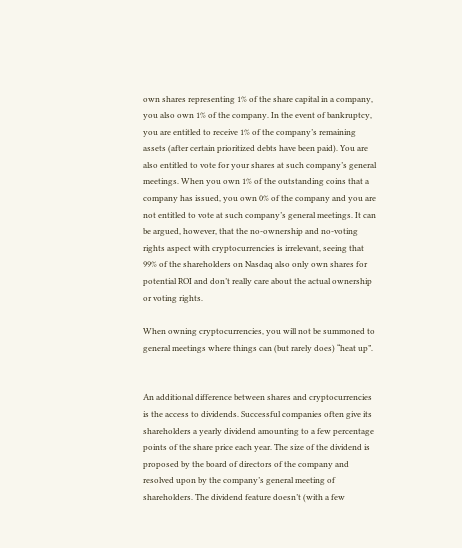own shares representing 1% of the share capital in a company, you also own 1% of the company. In the event of bankruptcy, you are entitled to receive 1% of the company’s remaining assets (after certain prioritized debts have been paid). You are also entitled to vote for your shares at such company’s general meetings. When you own 1% of the outstanding coins that a company has issued, you own 0% of the company and you are not entitled to vote at such company’s general meetings. It can be argued, however, that the no-ownership and no-voting rights aspect with cryptocurrencies is irrelevant, seeing that 99% of the shareholders on Nasdaq also only own shares for potential ROI and don’t really care about the actual ownership or voting rights.

When owning cryptocurrencies, you will not be summoned to general meetings where things can (but rarely does) “heat up”.


An additional difference between shares and cryptocurrencies is the access to dividends. Successful companies often give its shareholders a yearly dividend amounting to a few percentage points of the share price each year. The size of the dividend is proposed by the board of directors of the company and resolved upon by the company’s general meeting of shareholders. The dividend feature doesn’t (with a few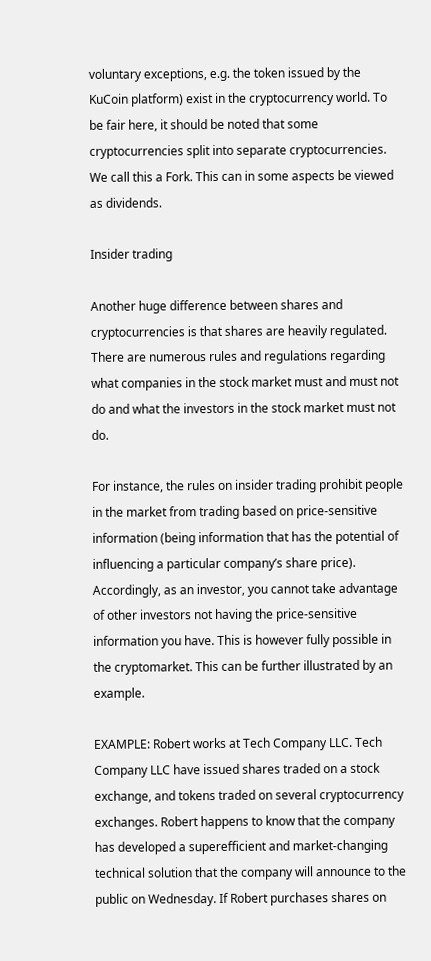voluntary exceptions, e.g. the token issued by the KuCoin platform) exist in the cryptocurrency world. To be fair here, it should be noted that some cryptocurrencies split into separate cryptocurrencies. We call this a Fork. This can in some aspects be viewed as dividends.

Insider trading

Another huge difference between shares and cryptocurrencies is that shares are heavily regulated. There are numerous rules and regulations regarding what companies in the stock market must and must not do and what the investors in the stock market must not do.

For instance, the rules on insider trading prohibit people in the market from trading based on price-sensitive information (being information that has the potential of influencing a particular company’s share price). Accordingly, as an investor, you cannot take advantage of other investors not having the price-sensitive information you have. This is however fully possible in the cryptomarket. This can be further illustrated by an example.

EXAMPLE: Robert works at Tech Company LLC. Tech Company LLC have issued shares traded on a stock exchange, and tokens traded on several cryptocurrency exchanges. Robert happens to know that the company has developed a superefficient and market-changing technical solution that the company will announce to the public on Wednesday. If Robert purchases shares on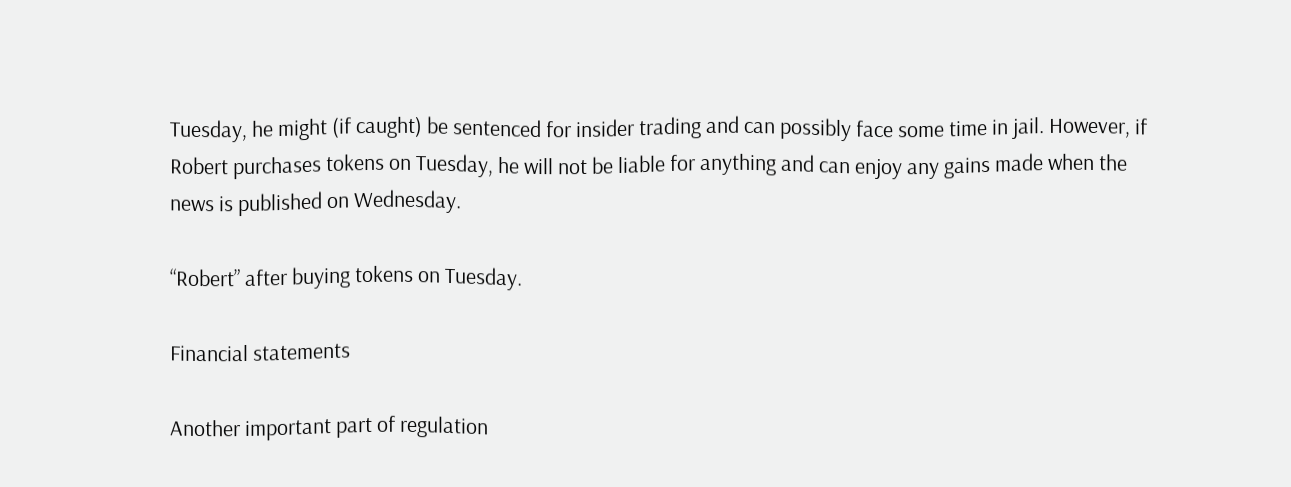Tuesday, he might (if caught) be sentenced for insider trading and can possibly face some time in jail. However, if Robert purchases tokens on Tuesday, he will not be liable for anything and can enjoy any gains made when the news is published on Wednesday.

“Robert” after buying tokens on Tuesday.

Financial statements

Another important part of regulation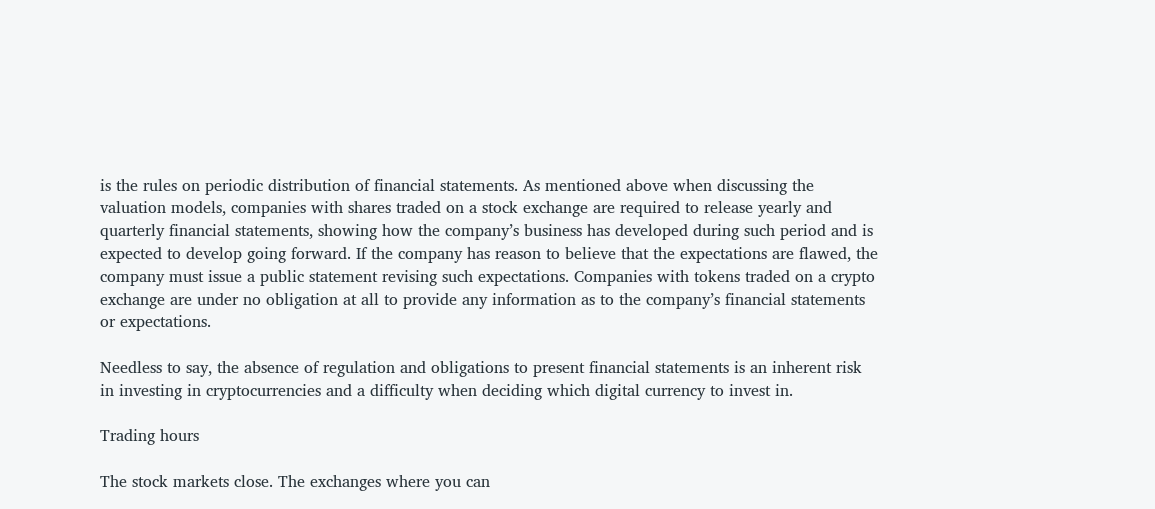is the rules on periodic distribution of financial statements. As mentioned above when discussing the valuation models, companies with shares traded on a stock exchange are required to release yearly and quarterly financial statements, showing how the company’s business has developed during such period and is expected to develop going forward. If the company has reason to believe that the expectations are flawed, the company must issue a public statement revising such expectations. Companies with tokens traded on a crypto exchange are under no obligation at all to provide any information as to the company’s financial statements or expectations.

Needless to say, the absence of regulation and obligations to present financial statements is an inherent risk in investing in cryptocurrencies and a difficulty when deciding which digital currency to invest in.

Trading hours

The stock markets close. The exchanges where you can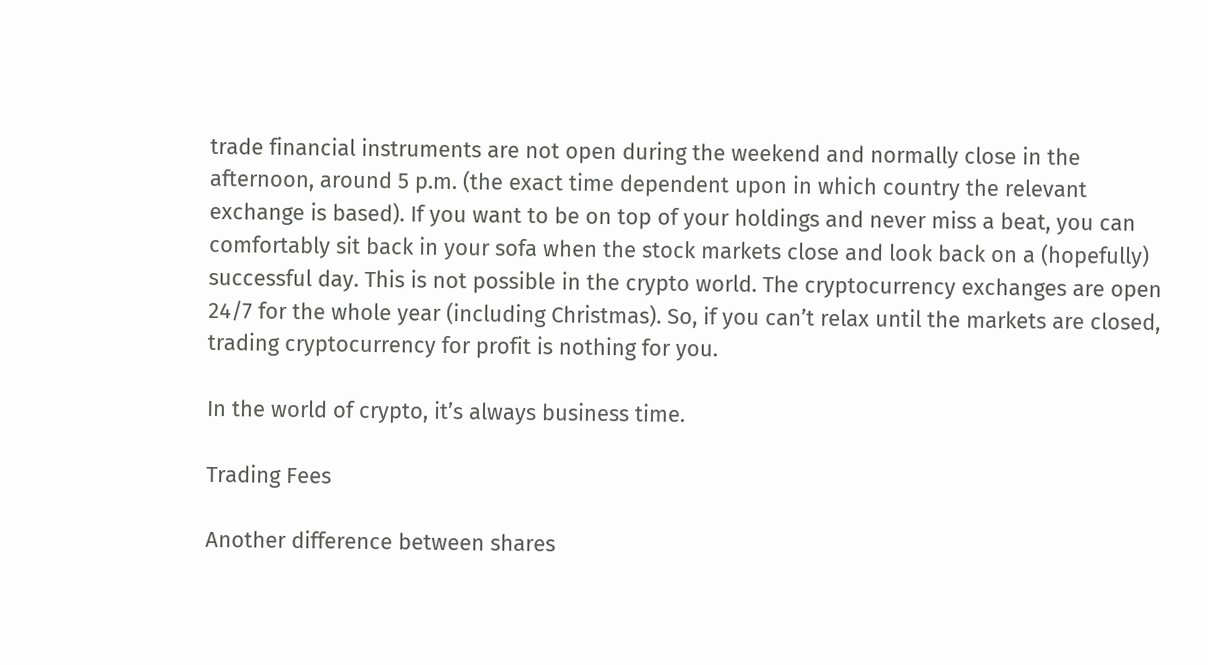trade financial instruments are not open during the weekend and normally close in the afternoon, around 5 p.m. (the exact time dependent upon in which country the relevant exchange is based). If you want to be on top of your holdings and never miss a beat, you can comfortably sit back in your sofa when the stock markets close and look back on a (hopefully) successful day. This is not possible in the crypto world. The cryptocurrency exchanges are open 24/7 for the whole year (including Christmas). So, if you can’t relax until the markets are closed, trading cryptocurrency for profit is nothing for you.

In the world of crypto, it’s always business time.

Trading Fees

Another difference between shares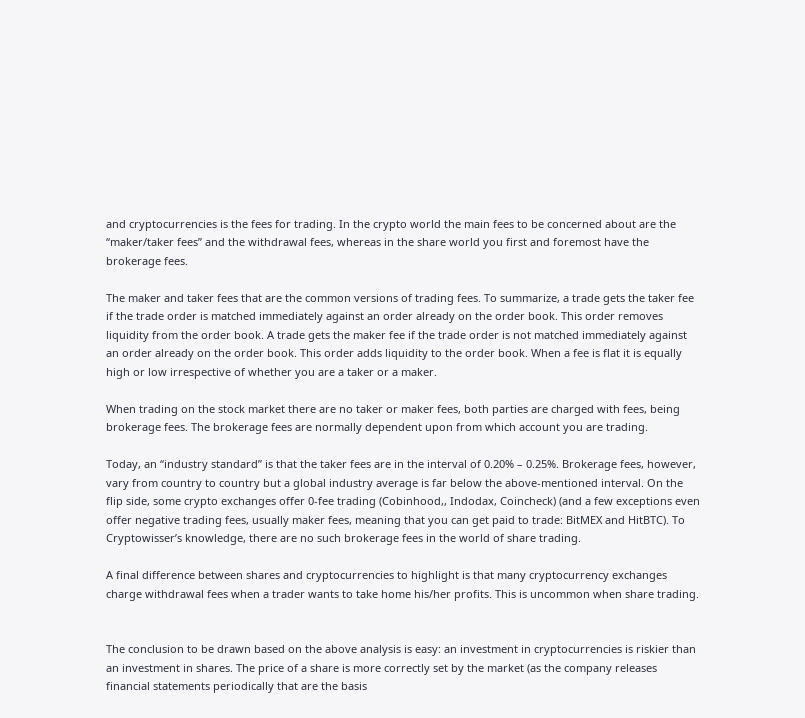and cryptocurrencies is the fees for trading. In the crypto world the main fees to be concerned about are the “maker/taker fees” and the withdrawal fees, whereas in the share world you first and foremost have the brokerage fees.

The maker and taker fees that are the common versions of trading fees. To summarize, a trade gets the taker fee if the trade order is matched immediately against an order already on the order book. This order removes liquidity from the order book. A trade gets the maker fee if the trade order is not matched immediately against an order already on the order book. This order adds liquidity to the order book. When a fee is flat it is equally high or low irrespective of whether you are a taker or a maker.

When trading on the stock market there are no taker or maker fees, both parties are charged with fees, being brokerage fees. The brokerage fees are normally dependent upon from which account you are trading.

Today, an “industry standard” is that the taker fees are in the interval of 0.20% – 0.25%. Brokerage fees, however, vary from country to country but a global industry average is far below the above-mentioned interval. On the flip side, some crypto exchanges offer 0-fee trading (Cobinhood,, Indodax, Coincheck) (and a few exceptions even offer negative trading fees, usually maker fees, meaning that you can get paid to trade: BitMEX and HitBTC). To Cryptowisser’s knowledge, there are no such brokerage fees in the world of share trading.

A final difference between shares and cryptocurrencies to highlight is that many cryptocurrency exchanges charge withdrawal fees when a trader wants to take home his/her profits. This is uncommon when share trading.


The conclusion to be drawn based on the above analysis is easy: an investment in cryptocurrencies is riskier than an investment in shares. The price of a share is more correctly set by the market (as the company releases financial statements periodically that are the basis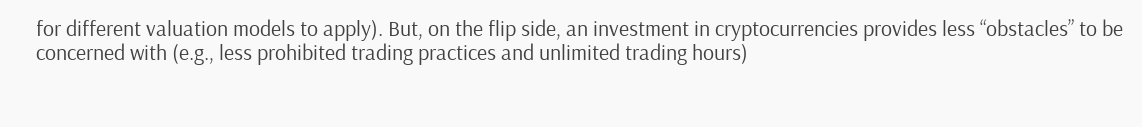for different valuation models to apply). But, on the flip side, an investment in cryptocurrencies provides less “obstacles” to be concerned with (e.g., less prohibited trading practices and unlimited trading hours)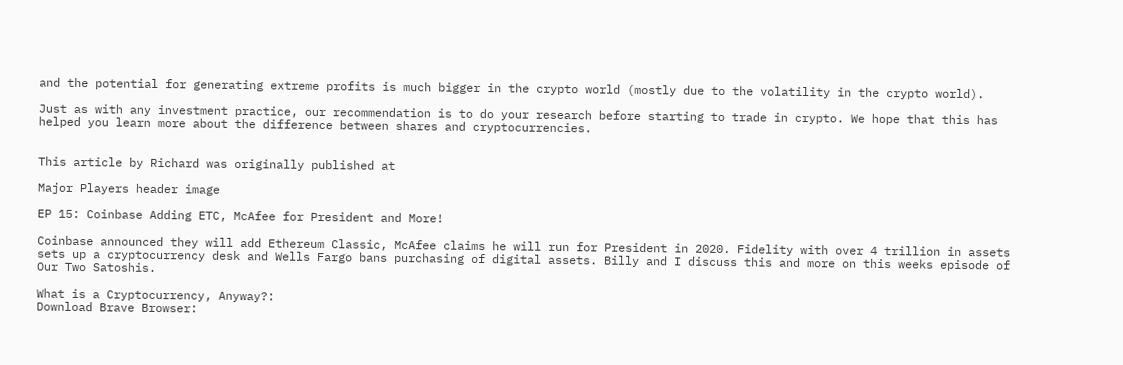and the potential for generating extreme profits is much bigger in the crypto world (mostly due to the volatility in the crypto world).

Just as with any investment practice, our recommendation is to do your research before starting to trade in crypto. We hope that this has helped you learn more about the difference between shares and cryptocurrencies.


This article by Richard was originally published at

Major Players header image

EP 15: Coinbase Adding ETC, McAfee for President and More!

Coinbase announced they will add Ethereum Classic, McAfee claims he will run for President in 2020. Fidelity with over 4 trillion in assets sets up a cryptocurrency desk and Wells Fargo bans purchasing of digital assets. Billy and I discuss this and more on this weeks episode of Our Two Satoshis.

What is a Cryptocurrency, Anyway?:
Download Brave Browser: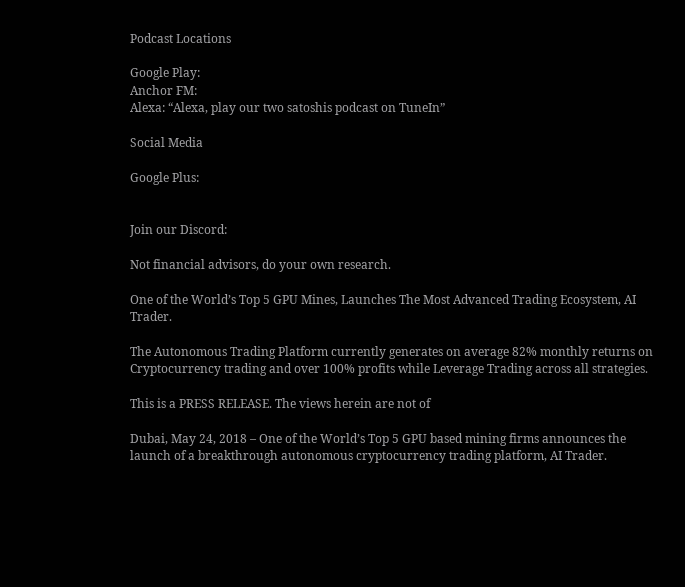Podcast Locations

Google Play:
Anchor FM:
Alexa: “Alexa, play our two satoshis podcast on TuneIn”

Social Media

Google Plus:


Join our Discord:

Not financial advisors, do your own research.

One of the World’s Top 5 GPU Mines, Launches The Most Advanced Trading Ecosystem, AI Trader.

The Autonomous Trading Platform currently generates on average 82% monthly returns on Cryptocurrency trading and over 100% profits while Leverage Trading across all strategies.

This is a PRESS RELEASE. The views herein are not of

Dubai, May 24, 2018 – One of the World’s Top 5 GPU based mining firms announces the launch of a breakthrough autonomous cryptocurrency trading platform, AI Trader.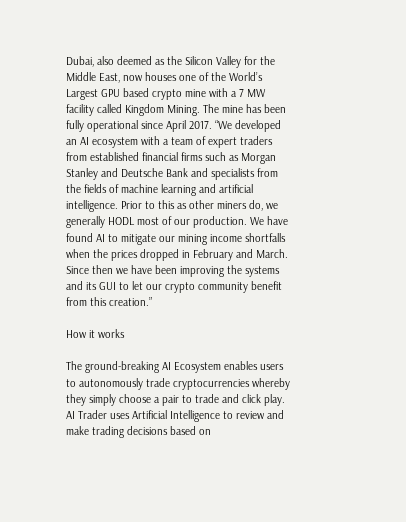Dubai, also deemed as the Silicon Valley for the Middle East, now houses one of the World’s Largest GPU based crypto mine with a 7 MW facility called Kingdom Mining. The mine has been fully operational since April 2017. “We developed an AI ecosystem with a team of expert traders from established financial firms such as Morgan Stanley and Deutsche Bank and specialists from the fields of machine learning and artificial intelligence. Prior to this as other miners do, we generally HODL most of our production. We have found AI to mitigate our mining income shortfalls when the prices dropped in February and March. Since then we have been improving the systems and its GUI to let our crypto community benefit from this creation.”

How it works

The ground-breaking AI Ecosystem enables users to autonomously trade cryptocurrencies whereby they simply choose a pair to trade and click play. AI Trader uses Artificial Intelligence to review and make trading decisions based on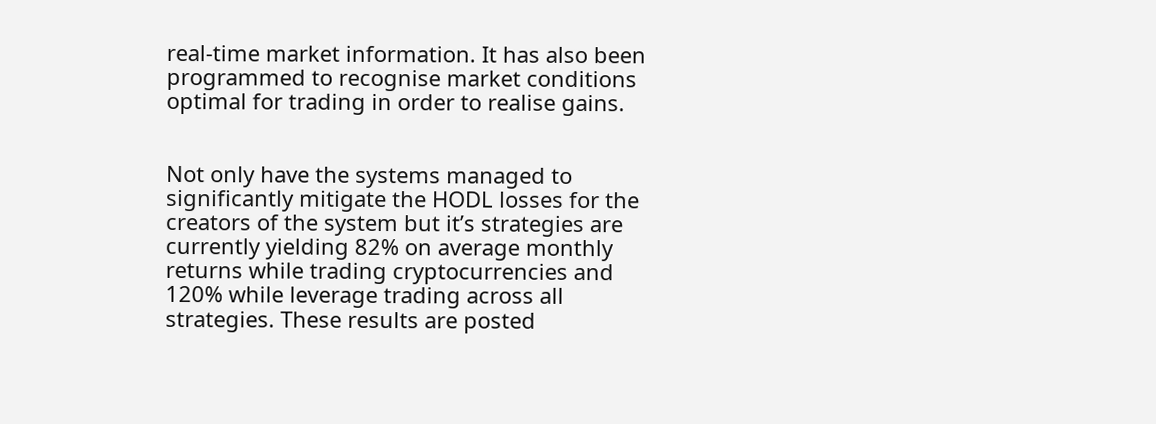real-time market information. It has also been programmed to recognise market conditions optimal for trading in order to realise gains.


Not only have the systems managed to significantly mitigate the HODL losses for the creators of the system but it’s strategies are currently yielding 82% on average monthly returns while trading cryptocurrencies and 120% while leverage trading across all strategies. These results are posted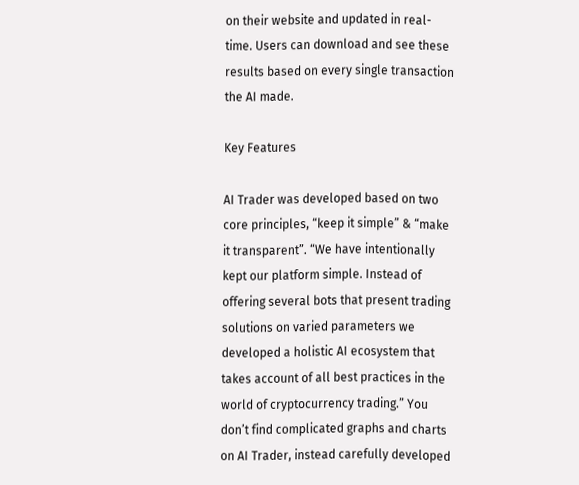on their website and updated in real-time. Users can download and see these results based on every single transaction the AI made.

Key Features

AI Trader was developed based on two core principles, “keep it simple” & “make it transparent”. “We have intentionally kept our platform simple. Instead of offering several bots that present trading solutions on varied parameters we developed a holistic AI ecosystem that takes account of all best practices in the world of cryptocurrency trading.” You don’t find complicated graphs and charts on AI Trader, instead carefully developed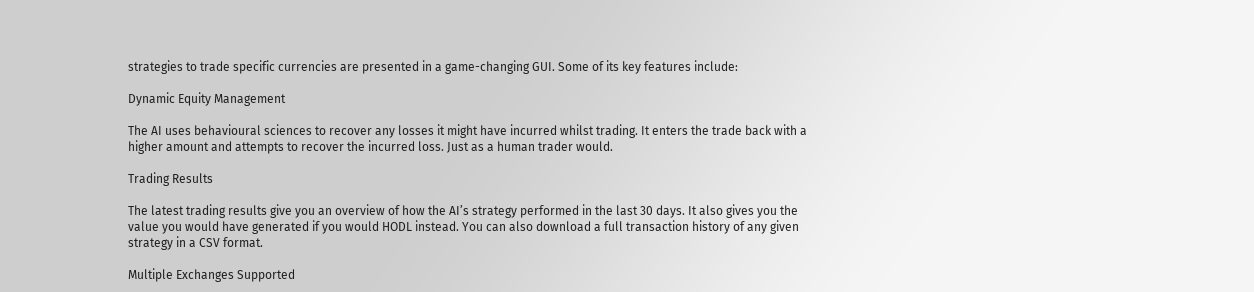strategies to trade specific currencies are presented in a game-changing GUI. Some of its key features include:

Dynamic Equity Management

The AI uses behavioural sciences to recover any losses it might have incurred whilst trading. It enters the trade back with a higher amount and attempts to recover the incurred loss. Just as a human trader would.

Trading Results

The latest trading results give you an overview of how the AI’s strategy performed in the last 30 days. It also gives you the value you would have generated if you would HODL instead. You can also download a full transaction history of any given strategy in a CSV format.

Multiple Exchanges Supported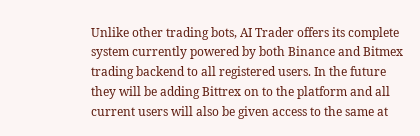Unlike other trading bots, AI Trader offers its complete system currently powered by both Binance and Bitmex trading backend to all registered users. In the future they will be adding Bittrex on to the platform and all current users will also be given access to the same at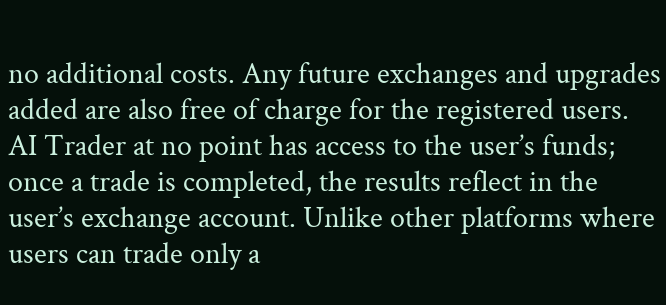no additional costs. Any future exchanges and upgrades added are also free of charge for the registered users. AI Trader at no point has access to the user’s funds; once a trade is completed, the results reflect in the user’s exchange account. Unlike other platforms where users can trade only a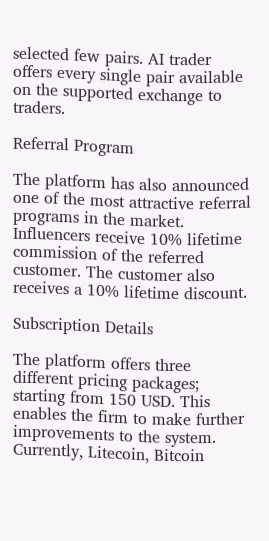selected few pairs. AI trader offers every single pair available on the supported exchange to traders.

Referral Program

The platform has also announced one of the most attractive referral programs in the market. Influencers receive 10% lifetime commission of the referred customer. The customer also receives a 10% lifetime discount.

Subscription Details

The platform offers three different pricing packages; starting from 150 USD. This enables the firm to make further improvements to the system. Currently, Litecoin, Bitcoin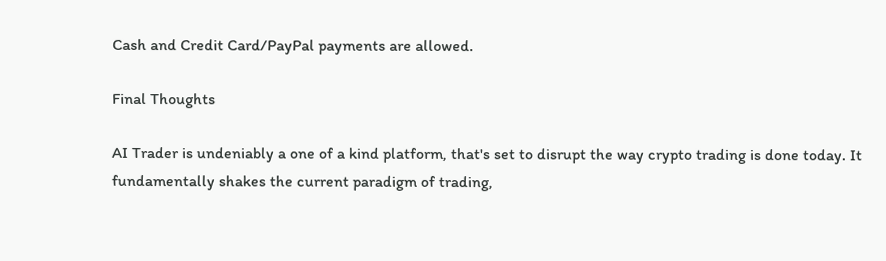Cash and Credit Card/PayPal payments are allowed.

Final Thoughts

AI Trader is undeniably a one of a kind platform, that's set to disrupt the way crypto trading is done today. It fundamentally shakes the current paradigm of trading,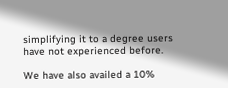simplifying it to a degree users have not experienced before.

We have also availed a 10%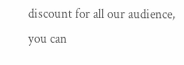discount for all our audience, you can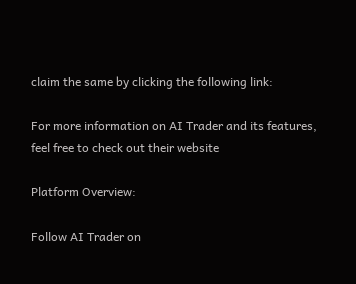claim the same by clicking the following link:

For more information on AI Trader and its features, feel free to check out their website

Platform Overview:

Follow AI Trader on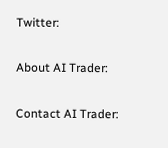Twitter:

About AI Trader:

Contact AI Trader: